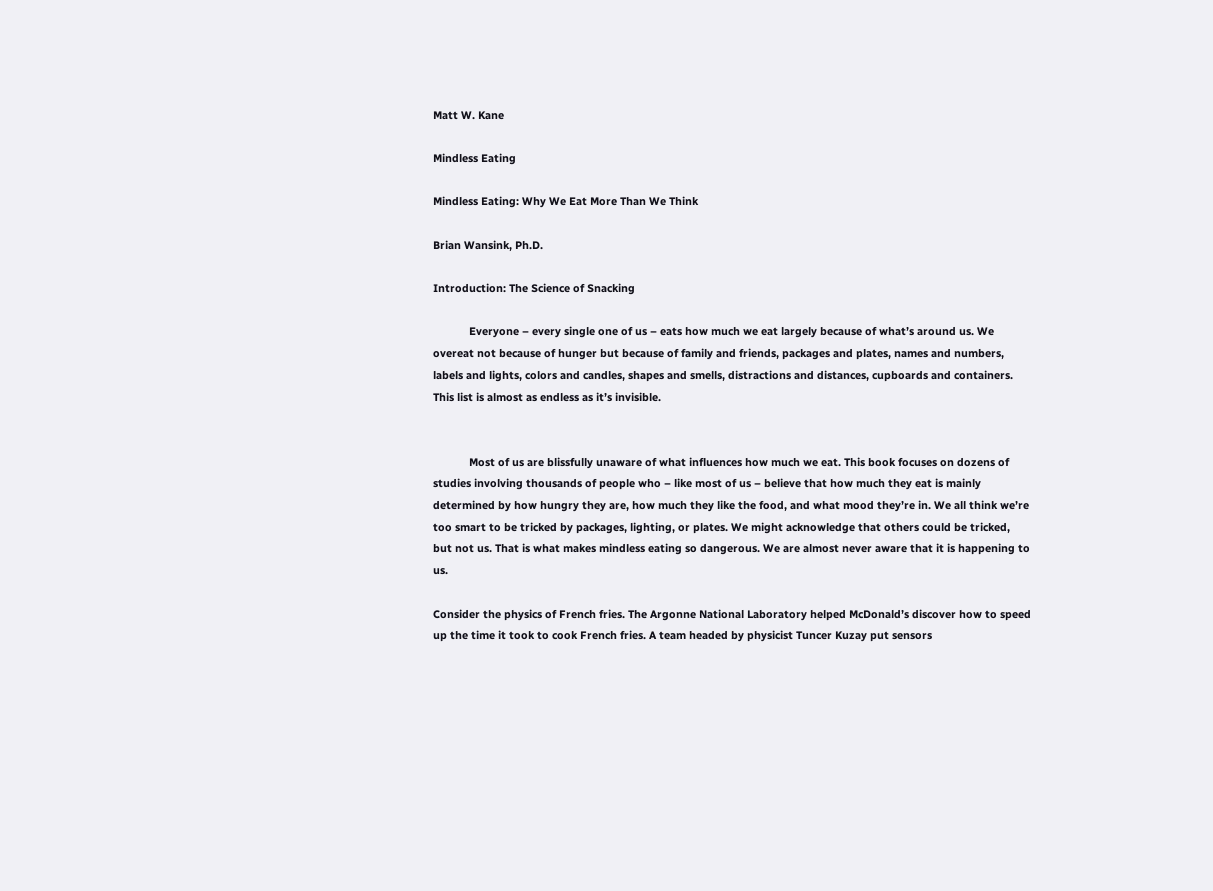Matt W. Kane

Mindless Eating

Mindless Eating: Why We Eat More Than We Think

Brian Wansink, Ph.D.

Introduction: The Science of Snacking

            Everyone – every single one of us – eats how much we eat largely because of what’s around us. We overeat not because of hunger but because of family and friends, packages and plates, names and numbers, labels and lights, colors and candles, shapes and smells, distractions and distances, cupboards and containers. This list is almost as endless as it’s invisible.


            Most of us are blissfully unaware of what influences how much we eat. This book focuses on dozens of studies involving thousands of people who – like most of us – believe that how much they eat is mainly determined by how hungry they are, how much they like the food, and what mood they’re in. We all think we’re too smart to be tricked by packages, lighting, or plates. We might acknowledge that others could be tricked, but not us. That is what makes mindless eating so dangerous. We are almost never aware that it is happening to us.

Consider the physics of French fries. The Argonne National Laboratory helped McDonald’s discover how to speed up the time it took to cook French fries. A team headed by physicist Tuncer Kuzay put sensors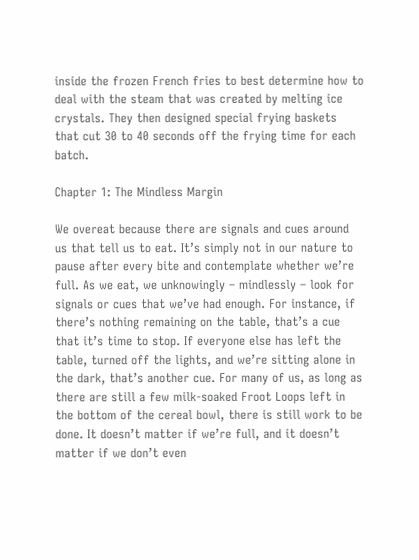inside the frozen French fries to best determine how to deal with the steam that was created by melting ice crystals. They then designed special frying baskets that cut 30 to 40 seconds off the frying time for each batch.

Chapter 1: The Mindless Margin

We overeat because there are signals and cues around us that tell us to eat. It’s simply not in our nature to pause after every bite and contemplate whether we’re full. As we eat, we unknowingly – mindlessly – look for signals or cues that we’ve had enough. For instance, if there’s nothing remaining on the table, that’s a cue that it’s time to stop. If everyone else has left the table, turned off the lights, and we’re sitting alone in the dark, that’s another cue. For many of us, as long as there are still a few milk-soaked Froot Loops left in the bottom of the cereal bowl, there is still work to be done. It doesn’t matter if we’re full, and it doesn’t matter if we don’t even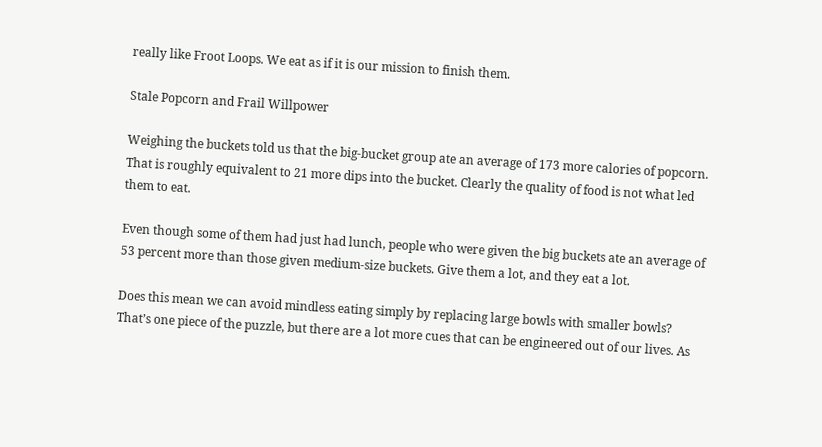really like Froot Loops. We eat as if it is our mission to finish them.

Stale Popcorn and Frail Willpower

Weighing the buckets told us that the big-bucket group ate an average of 173 more calories of popcorn. That is roughly equivalent to 21 more dips into the bucket. Clearly the quality of food is not what led them to eat.

Even though some of them had just had lunch, people who were given the big buckets ate an average of 53 percent more than those given medium-size buckets. Give them a lot, and they eat a lot.

Does this mean we can avoid mindless eating simply by replacing large bowls with smaller bowls? That’s one piece of the puzzle, but there are a lot more cues that can be engineered out of our lives. As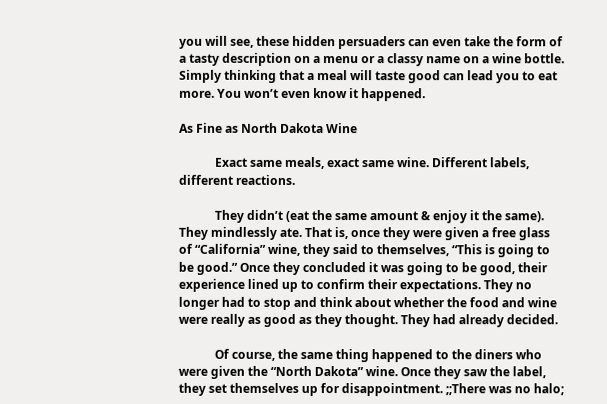you will see, these hidden persuaders can even take the form of a tasty description on a menu or a classy name on a wine bottle. Simply thinking that a meal will taste good can lead you to eat more. You won’t even know it happened.

As Fine as North Dakota Wine

            Exact same meals, exact same wine. Different labels, different reactions.

            They didn’t (eat the same amount & enjoy it the same). They mindlessly ate. That is, once they were given a free glass of “California” wine, they said to themselves, “This is going to be good.” Once they concluded it was going to be good, their experience lined up to confirm their expectations. They no longer had to stop and think about whether the food and wine were really as good as they thought. They had already decided.

            Of course, the same thing happened to the diners who were given the “North Dakota” wine. Once they saw the label, they set themselves up for disappointment. ;;There was no halo;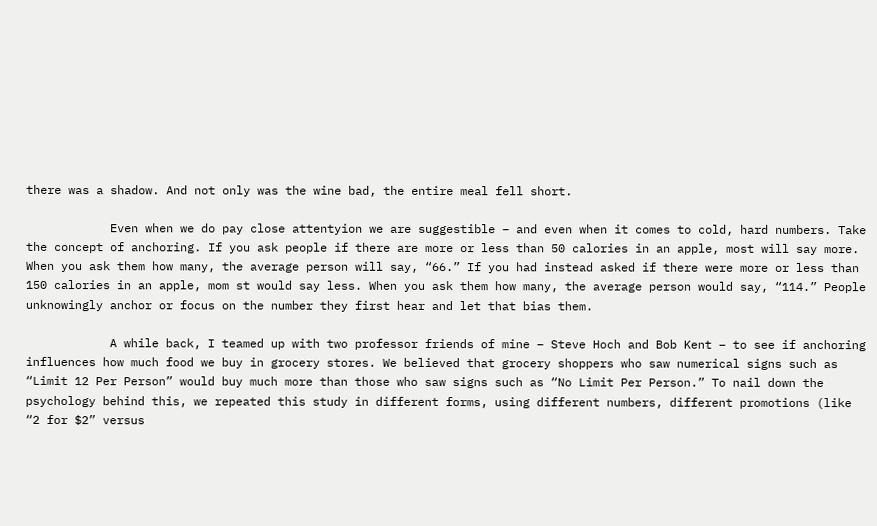there was a shadow. And not only was the wine bad, the entire meal fell short.

            Even when we do pay close attentyion we are suggestible – and even when it comes to cold, hard numbers. Take the concept of anchoring. If you ask people if there are more or less than 50 calories in an apple, most will say more. When you ask them how many, the average person will say, “66.” If you had instead asked if there were more or less than 150 calories in an apple, mom st would say less. When you ask them how many, the average person would say, “114.” People unknowingly anchor or focus on the number they first hear and let that bias them.

            A while back, I teamed up with two professor friends of mine – Steve Hoch and Bob Kent – to see if anchoring influences how much food we buy in grocery stores. We believed that grocery shoppers who saw numerical signs such as “Limit 12 Per Person” would buy much more than those who saw signs such as “No Limit Per Person.” To nail down the psychology behind this, we repeated this study in different forms, using different numbers, different promotions (like “2 for $2” versus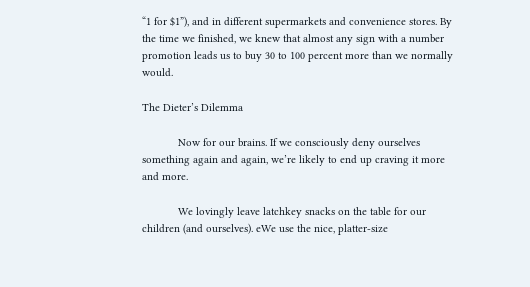“1 for $1”), and in different supermarkets and convenience stores. By the time we finished, we knew that almost any sign with a number promotion leads us to buy 30 to 100 percent more than we normally would.

The Dieter’s Dilemma

            Now for our brains. If we consciously deny ourselves something again and again, we’re likely to end up craving it more and more.

            We lovingly leave latchkey snacks on the table for our children (and ourselves). eWe use the nice, platter-size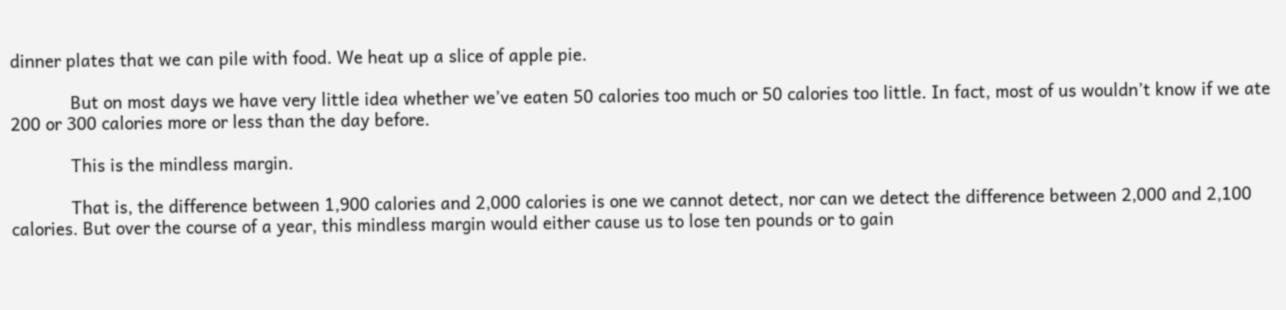dinner plates that we can pile with food. We heat up a slice of apple pie.

            But on most days we have very little idea whether we’ve eaten 50 calories too much or 50 calories too little. In fact, most of us wouldn’t know if we ate 200 or 300 calories more or less than the day before.

            This is the mindless margin.

            That is, the difference between 1,900 calories and 2,000 calories is one we cannot detect, nor can we detect the difference between 2,000 and 2,100 calories. But over the course of a year, this mindless margin would either cause us to lose ten pounds or to gain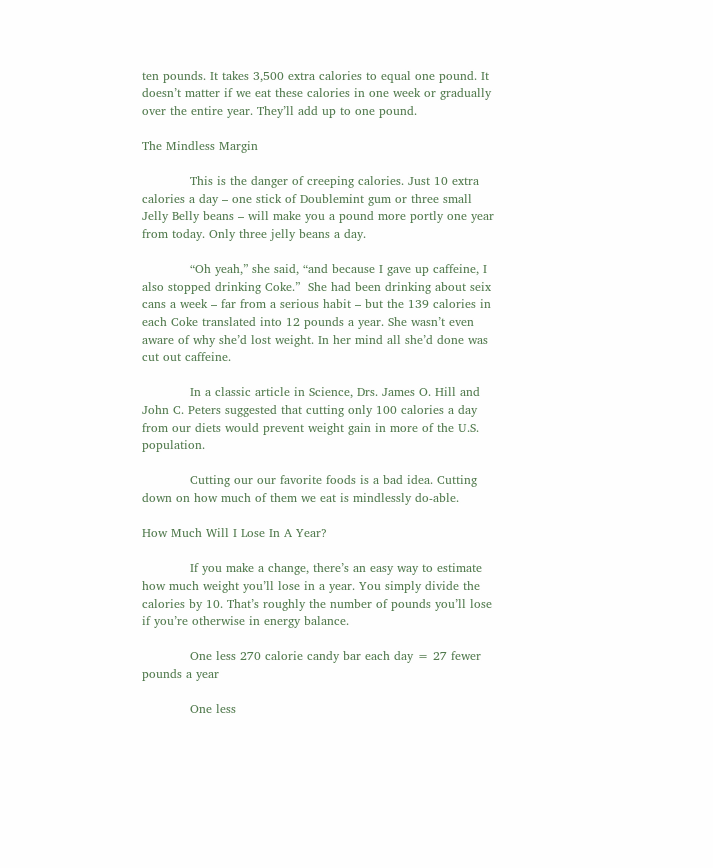ten pounds. It takes 3,500 extra calories to equal one pound. It doesn’t matter if we eat these calories in one week or gradually over the entire year. They’ll add up to one pound.

The Mindless Margin

            This is the danger of creeping calories. Just 10 extra calories a day – one stick of Doublemint gum or three small Jelly Belly beans – will make you a pound more portly one year from today. Only three jelly beans a day.

            “Oh yeah,” she said, “and because I gave up caffeine, I also stopped drinking Coke.”  She had been drinking about seix cans a week – far from a serious habit – but the 139 calories in each Coke translated into 12 pounds a year. She wasn’t even aware of why she’d lost weight. In her mind all she’d done was cut out caffeine.

            In a classic article in Science, Drs. James O. Hill and John C. Peters suggested that cutting only 100 calories a day from our diets would prevent weight gain in more of the U.S. population.

            Cutting our our favorite foods is a bad idea. Cutting down on how much of them we eat is mindlessly do-able.

How Much Will I Lose In A Year?

            If you make a change, there’s an easy way to estimate how much weight you’ll lose in a year. You simply divide the calories by 10. That’s roughly the number of pounds you’ll lose if you’re otherwise in energy balance.

            One less 270 calorie candy bar each day = 27 fewer pounds a year

            One less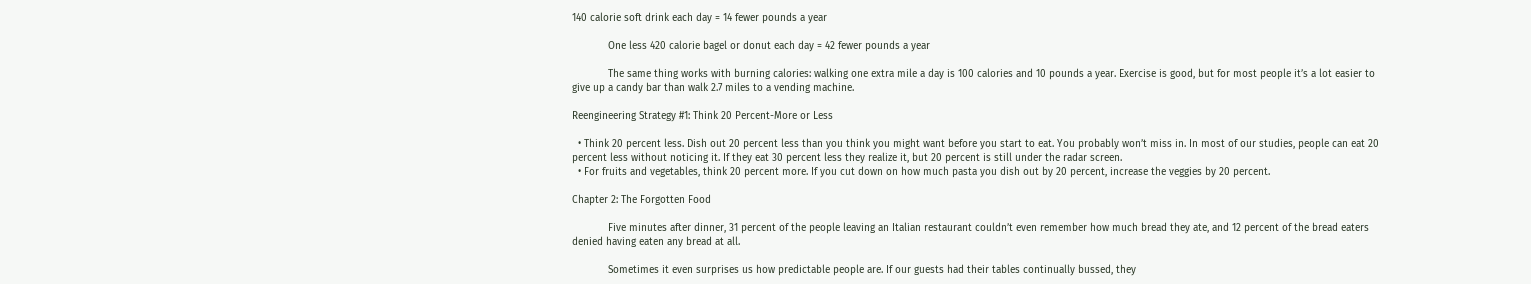140 calorie soft drink each day = 14 fewer pounds a year

            One less 420 calorie bagel or donut each day = 42 fewer pounds a year

            The same thing works with burning calories: walking one extra mile a day is 100 calories and 10 pounds a year. Exercise is good, but for most people it’s a lot easier to give up a candy bar than walk 2.7 miles to a vending machine.

Reengineering Strategy #1: Think 20 Percent-More or Less

  • Think 20 percent less. Dish out 20 percent less than you think you might want before you start to eat. You probably won’t miss in. In most of our studies, people can eat 20 percent less without noticing it. If they eat 30 percent less they realize it, but 20 percent is still under the radar screen.
  • For fruits and vegetables, think 20 percent more. If you cut down on how much pasta you dish out by 20 percent, increase the veggies by 20 percent.

Chapter 2: The Forgotten Food

            Five minutes after dinner, 31 percent of the people leaving an Italian restaurant couldn’t even remember how much bread they ate, and 12 percent of the bread eaters denied having eaten any bread at all.

            Sometimes it even surprises us how predictable people are. If our guests had their tables continually bussed, they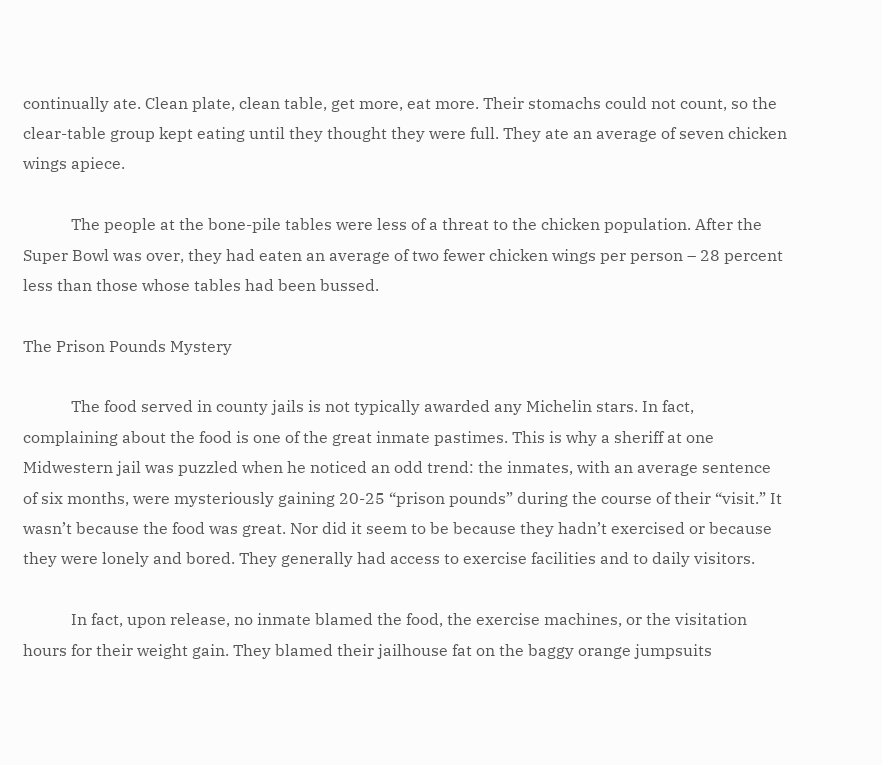continually ate. Clean plate, clean table, get more, eat more. Their stomachs could not count, so the clear-table group kept eating until they thought they were full. They ate an average of seven chicken wings apiece.

            The people at the bone-pile tables were less of a threat to the chicken population. After the Super Bowl was over, they had eaten an average of two fewer chicken wings per person – 28 percent less than those whose tables had been bussed.

The Prison Pounds Mystery

            The food served in county jails is not typically awarded any Michelin stars. In fact, complaining about the food is one of the great inmate pastimes. This is why a sheriff at one Midwestern jail was puzzled when he noticed an odd trend: the inmates, with an average sentence of six months, were mysteriously gaining 20-25 “prison pounds” during the course of their “visit.” It wasn’t because the food was great. Nor did it seem to be because they hadn’t exercised or because they were lonely and bored. They generally had access to exercise facilities and to daily visitors.

            In fact, upon release, no inmate blamed the food, the exercise machines, or the visitation hours for their weight gain. They blamed their jailhouse fat on the baggy orange jumpsuits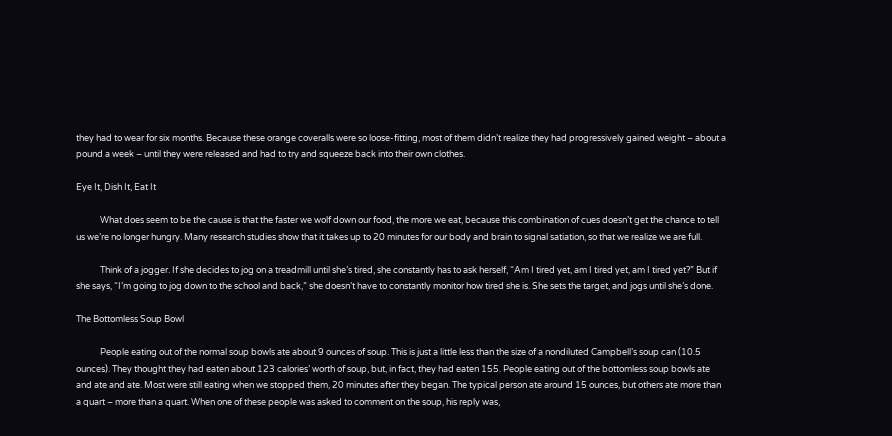they had to wear for six months. Because these orange coveralls were so loose-fitting, most of them didn’t realize they had progressively gained weight – about a pound a week – until they were released and had to try and squeeze back into their own clothes.

Eye It, Dish It, Eat It

            What does seem to be the cause is that the faster we wolf down our food, the more we eat, because this combination of cues doesn’t get the chance to tell us we’re no longer hungry. Many research studies show that it takes up to 20 minutes for our body and brain to signal satiation, so that we realize we are full.

            Think of a jogger. If she decides to jog on a treadmill until she’s tired, she constantly has to ask herself, “Am I tired yet, am I tired yet, am I tired yet?” But if she says, “I’m going to jog down to the school and back,” she doesn’t have to constantly monitor how tired she is. She sets the target, and jogs until she’s done.

The Bottomless Soup Bowl

            People eating out of the normal soup bowls ate about 9 ounces of soup. This is just a little less than the size of a nondiluted Campbell’s soup can (10.5 ounces). They thought they had eaten about 123 calories’ worth of soup, but, in fact, they had eaten 155. People eating out of the bottomless soup bowls ate and ate and ate. Most were still eating when we stopped them, 20 minutes after they began. The typical person ate around 15 ounces, but others ate more than a quart – more than a quart. When one of these people was asked to comment on the soup, his reply was,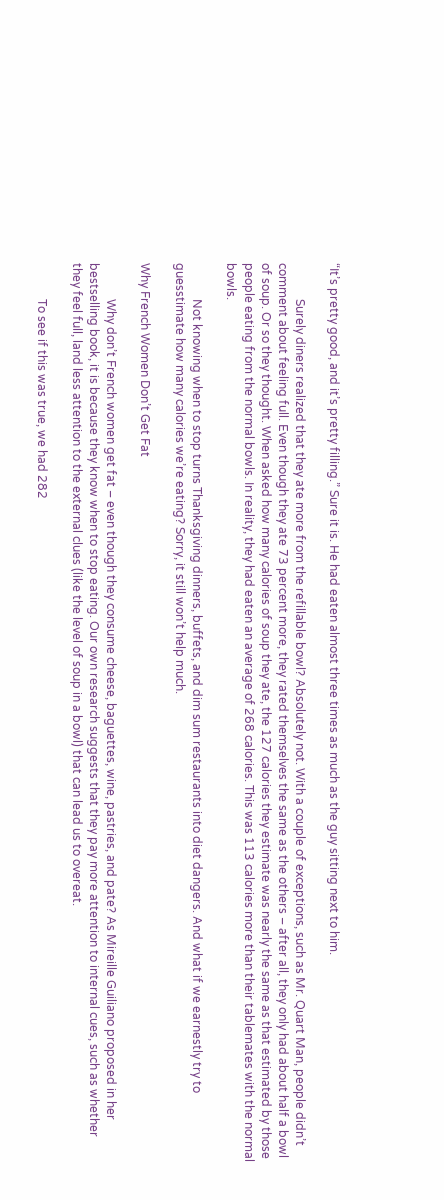“It’s pretty good, and it’s pretty filling.” Sure it is. He had eaten almost three times as much as the guy sitting next to him.

            Surely diners realized that they ate more from the refillable bowl? Absolutely not. With a couple of exceptions, such as Mr. Quart Man, people didn’t comment about feeling full. Even though they ate 73 percent more, they rated themselves the same as the others – after all, they only had about half a bowl of soup. Or so they thought. When asked how many calories of soup they ate, the 127 calories they estimate was nearly the same as that estimated by those people eating from the normal bowls. In reality, they had eaten an average of 268 calories. This was 113 calories more than their tablemates with the normal bowls.

            Not knowing when to stop turns Thanksgiving dinners, buffets, and dim sum restaurants into diet dangers. And what if we earnestly try to guesstimate how many calories we’re eating? Sorry, it still won’t help much.

Why French Women Don’t Get Fat

            Why don’t French women get fat – even though they consume cheese, baguettes, wine, pastries, and pate? As Mireille Guiliano proposed in her bestselling book, it is because they know when to stop eating. Our own research suggests that they pay more attention to internal cues, such as whether they feel full, land less attention to the external clues (like the level of soup in a bowl) that can lead us to overeat.

            To see if this was true, we had 282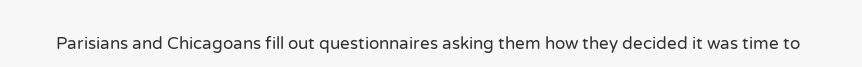Parisians and Chicagoans fill out questionnaires asking them how they decided it was time to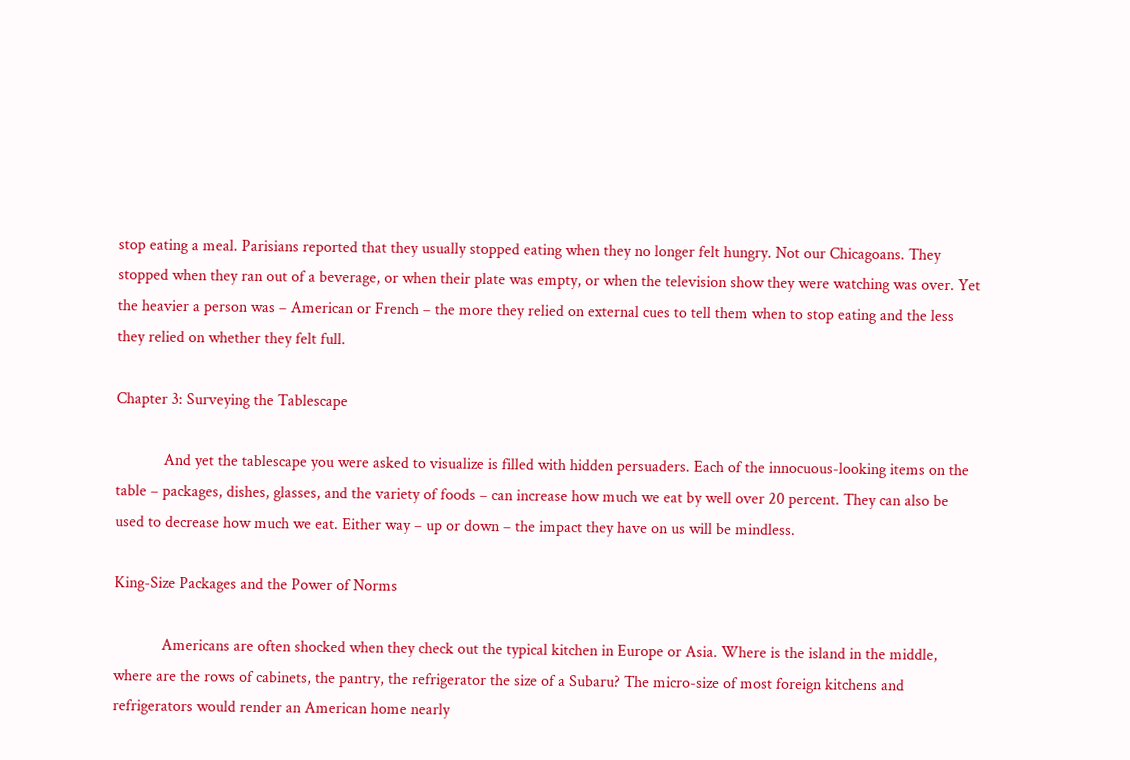stop eating a meal. Parisians reported that they usually stopped eating when they no longer felt hungry. Not our Chicagoans. They stopped when they ran out of a beverage, or when their plate was empty, or when the television show they were watching was over. Yet the heavier a person was – American or French – the more they relied on external cues to tell them when to stop eating and the less they relied on whether they felt full.

Chapter 3: Surveying the Tablescape

            And yet the tablescape you were asked to visualize is filled with hidden persuaders. Each of the innocuous-looking items on the table – packages, dishes, glasses, and the variety of foods – can increase how much we eat by well over 20 percent. They can also be used to decrease how much we eat. Either way – up or down – the impact they have on us will be mindless.

King-Size Packages and the Power of Norms

            Americans are often shocked when they check out the typical kitchen in Europe or Asia. Where is the island in the middle, where are the rows of cabinets, the pantry, the refrigerator the size of a Subaru? The micro-size of most foreign kitchens and refrigerators would render an American home nearly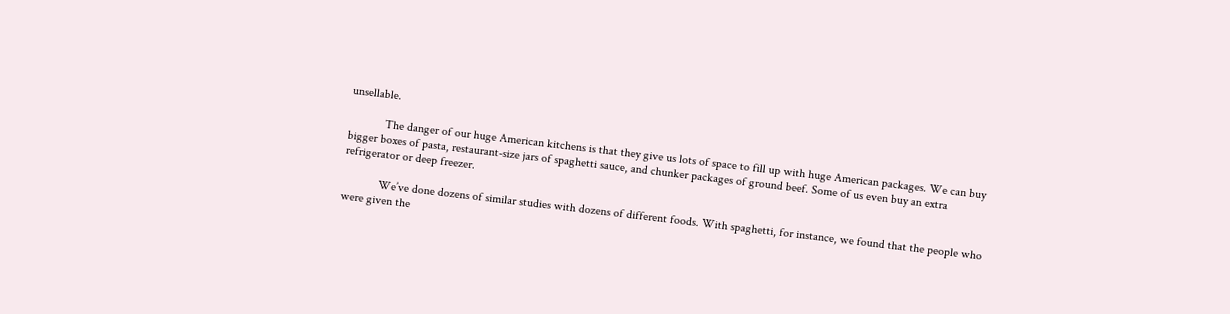unsellable.

            The danger of our huge American kitchens is that they give us lots of space to fill up with huge American packages. We can buy bigger boxes of pasta, restaurant-size jars of spaghetti sauce, and chunker packages of ground beef. Some of us even buy an extra refrigerator or deep freezer.

            We’ve done dozens of similar studies with dozens of different foods. With spaghetti, for instance, we found that the people who were given the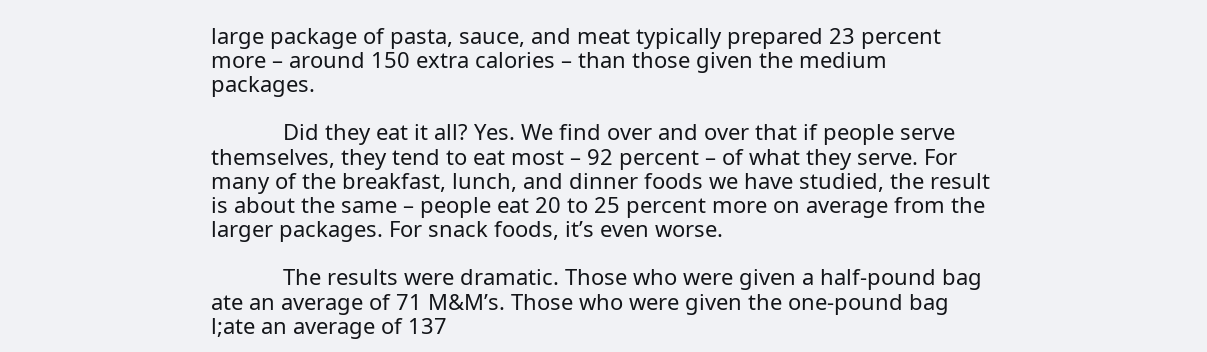large package of pasta, sauce, and meat typically prepared 23 percent more – around 150 extra calories – than those given the medium packages.

            Did they eat it all? Yes. We find over and over that if people serve themselves, they tend to eat most – 92 percent – of what they serve. For many of the breakfast, lunch, and dinner foods we have studied, the result is about the same – people eat 20 to 25 percent more on average from the larger packages. For snack foods, it’s even worse.

            The results were dramatic. Those who were given a half-pound bag ate an average of 71 M&M’s. Those who were given the one-pound bag l;ate an average of 137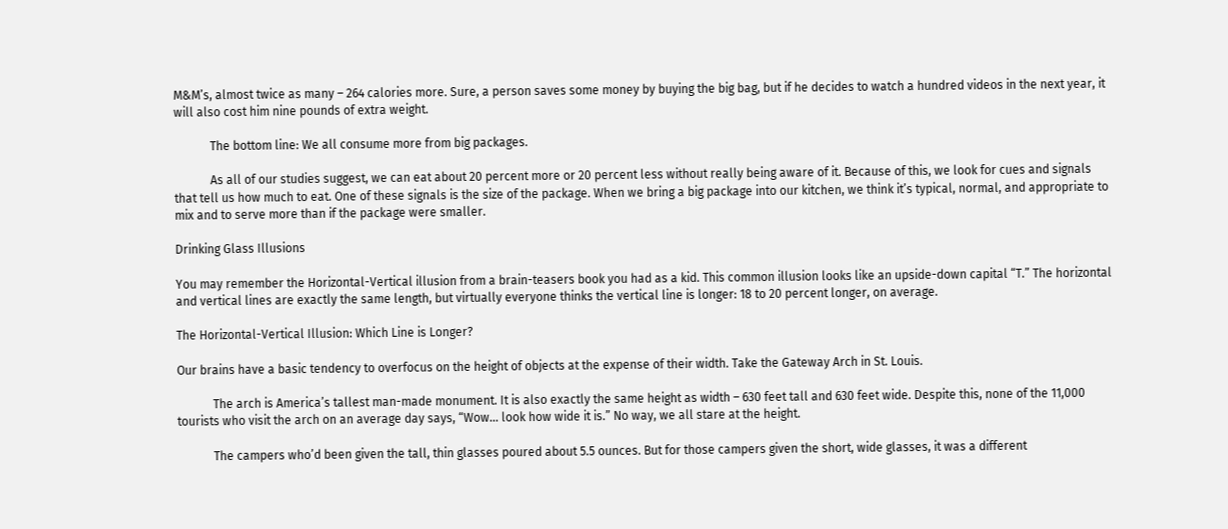M&M’s, almost twice as many – 264 calories more. Sure, a person saves some money by buying the big bag, but if he decides to watch a hundred videos in the next year, it will also cost him nine pounds of extra weight.

            The bottom line: We all consume more from big packages.

            As all of our studies suggest, we can eat about 20 percent more or 20 percent less without really being aware of it. Because of this, we look for cues and signals that tell us how much to eat. One of these signals is the size of the package. When we bring a big package into our kitchen, we think it’s typical, normal, and appropriate to mix and to serve more than if the package were smaller.

Drinking Glass Illusions

You may remember the Horizontal-Vertical illusion from a brain-teasers book you had as a kid. This common illusion looks like an upside-down capital “T.” The horizontal and vertical lines are exactly the same length, but virtually everyone thinks the vertical line is longer: 18 to 20 percent longer, on average.

The Horizontal-Vertical Illusion: Which Line is Longer?

Our brains have a basic tendency to overfocus on the height of objects at the expense of their width. Take the Gateway Arch in St. Louis.

            The arch is America’s tallest man-made monument. It is also exactly the same height as width – 630 feet tall and 630 feet wide. Despite this, none of the 11,000 tourists who visit the arch on an average day says, “Wow… look how wide it is.” No way, we all stare at the height.

            The campers who’d been given the tall, thin glasses poured about 5.5 ounces. But for those campers given the short, wide glasses, it was a different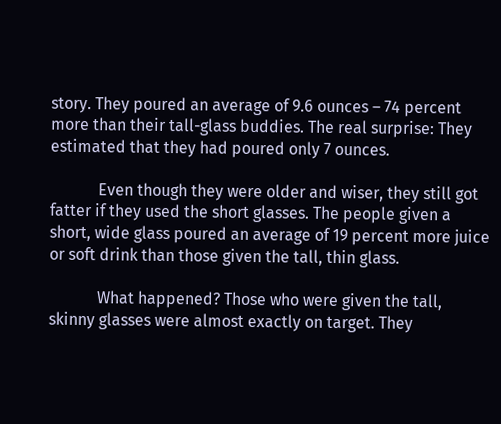story. They poured an average of 9.6 ounces – 74 percent more than their tall-glass buddies. The real surprise: They estimated that they had poured only 7 ounces.

            Even though they were older and wiser, they still got fatter if they used the short glasses. The people given a short, wide glass poured an average of 19 percent more juice or soft drink than those given the tall, thin glass.

            What happened? Those who were given the tall, skinny glasses were almost exactly on target. They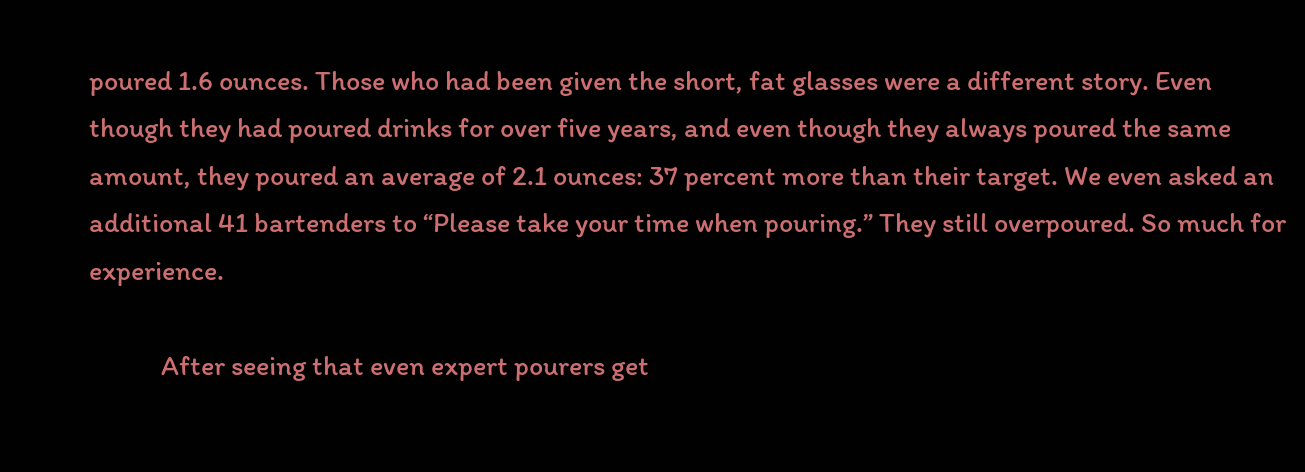poured 1.6 ounces. Those who had been given the short, fat glasses were a different story. Even though they had poured drinks for over five years, and even though they always poured the same amount, they poured an average of 2.1 ounces: 37 percent more than their target. We even asked an additional 41 bartenders to “Please take your time when pouring.” They still overpoured. So much for experience.

            After seeing that even expert pourers get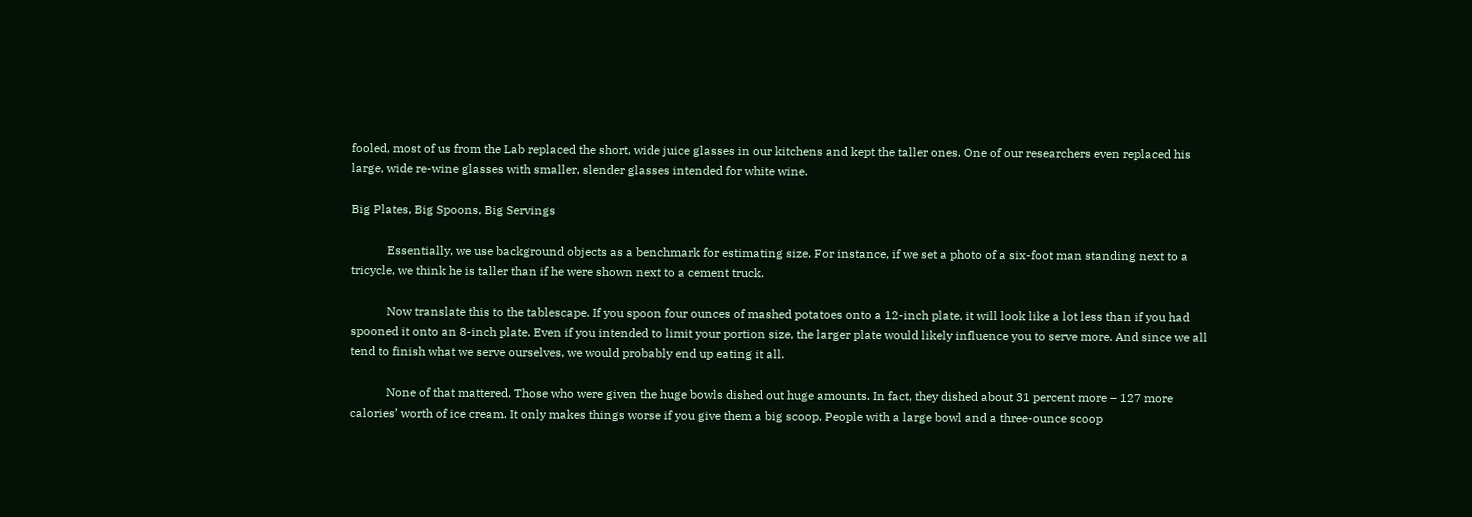fooled, most of us from the Lab replaced the short, wide juice glasses in our kitchens and kept the taller ones. One of our researchers even replaced his large, wide re-wine glasses with smaller, slender glasses intended for white wine.

Big Plates, Big Spoons, Big Servings

            Essentially, we use background objects as a benchmark for estimating size. For instance, if we set a photo of a six-foot man standing next to a tricycle, we think he is taller than if he were shown next to a cement truck.

            Now translate this to the tablescape. If you spoon four ounces of mashed potatoes onto a 12-inch plate, it will look like a lot less than if you had spooned it onto an 8-inch plate. Even if you intended to limit your portion size, the larger plate would likely influence you to serve more. And since we all tend to finish what we serve ourselves, we would probably end up eating it all.

            None of that mattered. Those who were given the huge bowls dished out huge amounts. In fact, they dished about 31 percent more – 127 more calories’ worth of ice cream. It only makes things worse if you give them a big scoop. People with a large bowl and a three-ounce scoop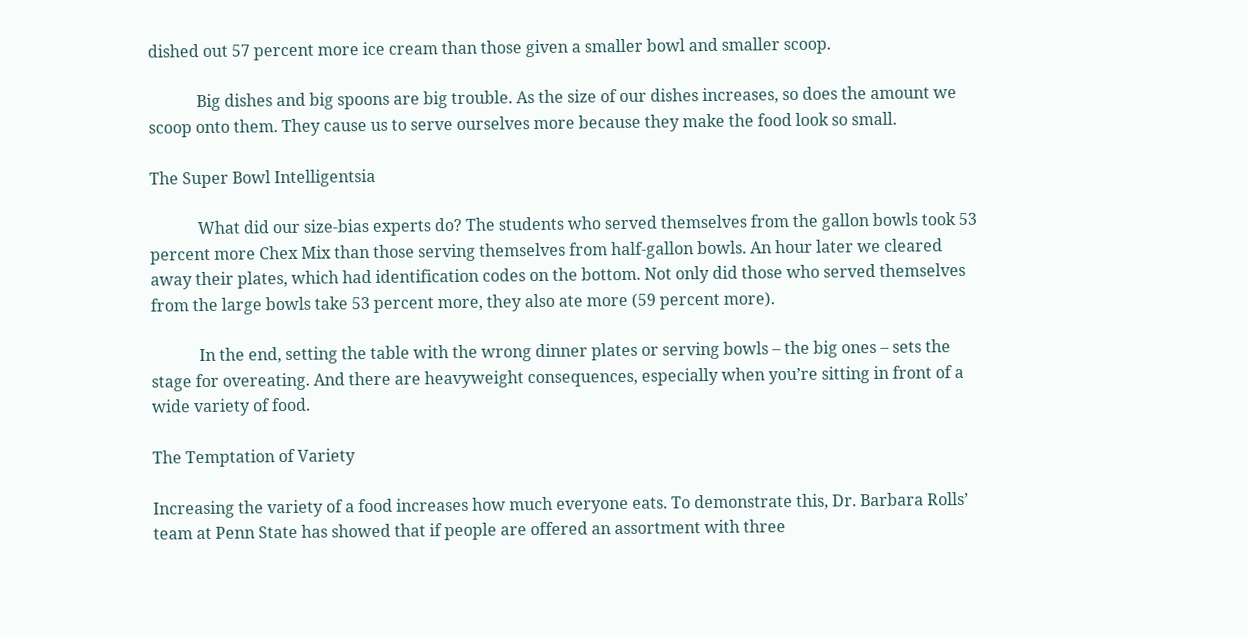dished out 57 percent more ice cream than those given a smaller bowl and smaller scoop.

            Big dishes and big spoons are big trouble. As the size of our dishes increases, so does the amount we scoop onto them. They cause us to serve ourselves more because they make the food look so small.

The Super Bowl Intelligentsia

            What did our size-bias experts do? The students who served themselves from the gallon bowls took 53 percent more Chex Mix than those serving themselves from half-gallon bowls. An hour later we cleared away their plates, which had identification codes on the bottom. Not only did those who served themselves from the large bowls take 53 percent more, they also ate more (59 percent more).

            In the end, setting the table with the wrong dinner plates or serving bowls – the big ones – sets the stage for overeating. And there are heavyweight consequences, especially when you’re sitting in front of a wide variety of food.

The Temptation of Variety

Increasing the variety of a food increases how much everyone eats. To demonstrate this, Dr. Barbara Rolls’ team at Penn State has showed that if people are offered an assortment with three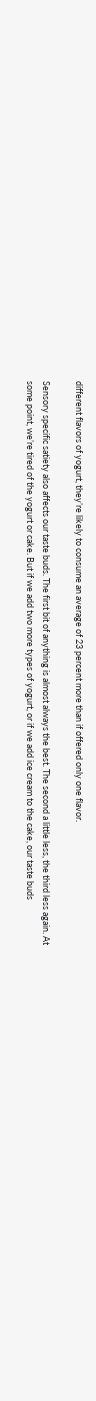different flavors of yogurt, they’re likely to consume an average of 23 percent more than if offered only one flavor.

Sensory specific satiety also affects our taste buds. The first bit of anything is almost always the best. The second a little less, the third less again. At some point, we’re tired of the yogurt or cake. But if we add two more types of yogurt, or if we add ice cream to the cake, our taste buds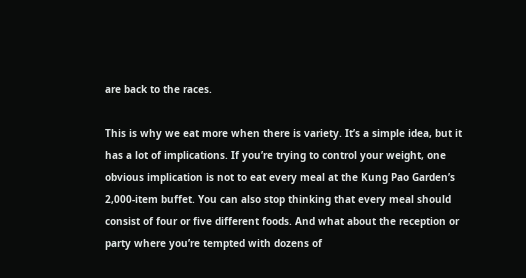are back to the races.

This is why we eat more when there is variety. It’s a simple idea, but it has a lot of implications. If you’re trying to control your weight, one obvious implication is not to eat every meal at the Kung Pao Garden’s 2,000-item buffet. You can also stop thinking that every meal should consist of four or five different foods. And what about the reception or party where you’re tempted with dozens of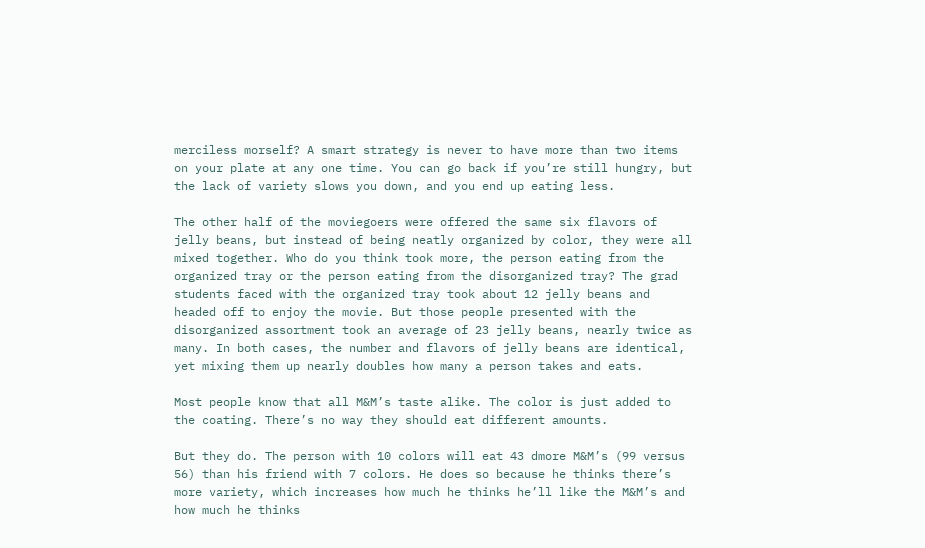merciless morself? A smart strategy is never to have more than two items on your plate at any one time. You can go back if you’re still hungry, but the lack of variety slows you down, and you end up eating less.

The other half of the moviegoers were offered the same six flavors of jelly beans, but instead of being neatly organized by color, they were all mixed together. Who do you think took more, the person eating from the organized tray or the person eating from the disorganized tray? The grad students faced with the organized tray took about 12 jelly beans and headed off to enjoy the movie. But those people presented with the disorganized assortment took an average of 23 jelly beans, nearly twice as many. In both cases, the number and flavors of jelly beans are identical, yet mixing them up nearly doubles how many a person takes and eats.

Most people know that all M&M’s taste alike. The color is just added to the coating. There’s no way they should eat different amounts.

But they do. The person with 10 colors will eat 43 dmore M&M’s (99 versus 56) than his friend with 7 colors. He does so because he thinks there’s more variety, which increases how much he thinks he’ll like the M&M’s and how much he thinks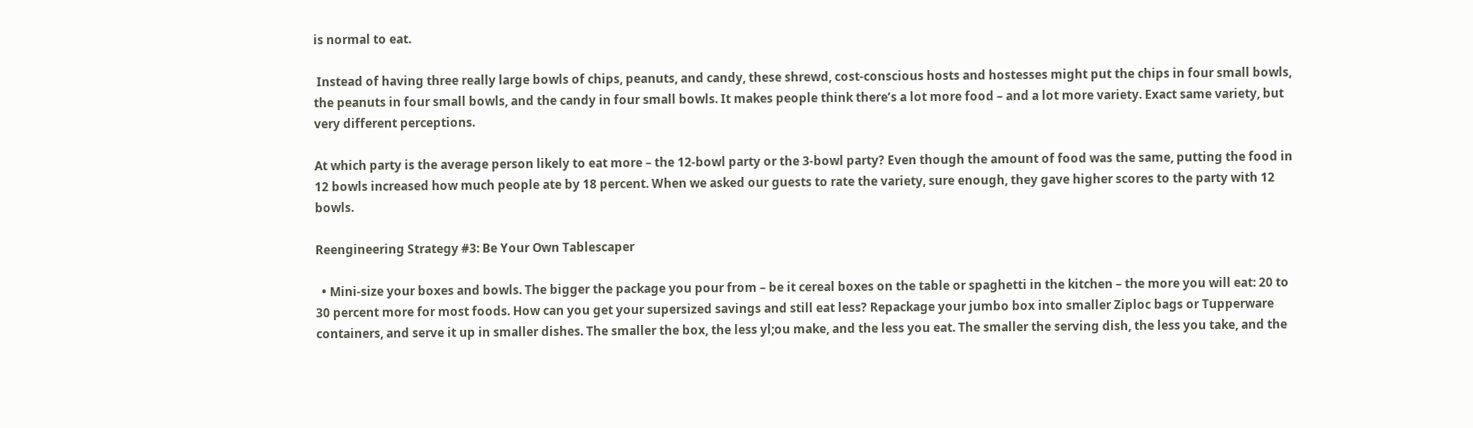is normal to eat.

 Instead of having three really large bowls of chips, peanuts, and candy, these shrewd, cost-conscious hosts and hostesses might put the chips in four small bowls, the peanuts in four small bowls, and the candy in four small bowls. It makes people think there’s a lot more food – and a lot more variety. Exact same variety, but very different perceptions.

At which party is the average person likely to eat more – the 12-bowl party or the 3-bowl party? Even though the amount of food was the same, putting the food in 12 bowls increased how much people ate by 18 percent. When we asked our guests to rate the variety, sure enough, they gave higher scores to the party with 12 bowls.

Reengineering Strategy #3: Be Your Own Tablescaper

  • Mini-size your boxes and bowls. The bigger the package you pour from – be it cereal boxes on the table or spaghetti in the kitchen – the more you will eat: 20 to 30 percent more for most foods. How can you get your supersized savings and still eat less? Repackage your jumbo box into smaller Ziploc bags or Tupperware containers, and serve it up in smaller dishes. The smaller the box, the less yl;ou make, and the less you eat. The smaller the serving dish, the less you take, and the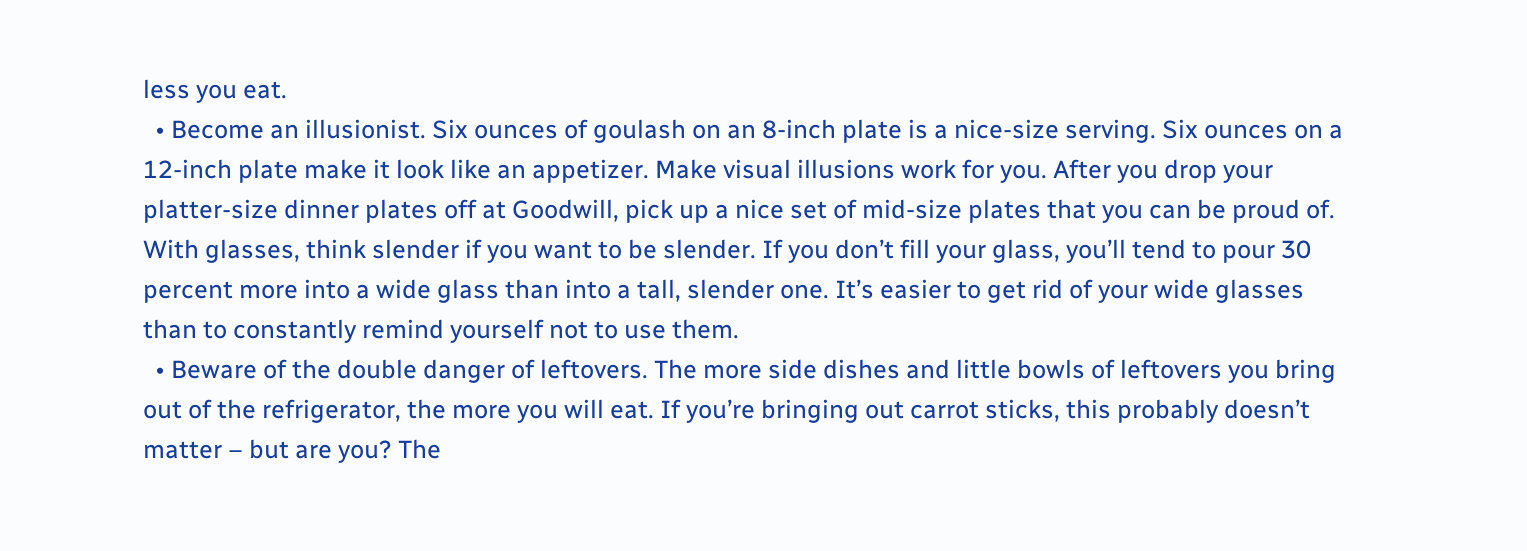less you eat.
  • Become an illusionist. Six ounces of goulash on an 8-inch plate is a nice-size serving. Six ounces on a 12-inch plate make it look like an appetizer. Make visual illusions work for you. After you drop your platter-size dinner plates off at Goodwill, pick up a nice set of mid-size plates that you can be proud of. With glasses, think slender if you want to be slender. If you don’t fill your glass, you’ll tend to pour 30 percent more into a wide glass than into a tall, slender one. It’s easier to get rid of your wide glasses than to constantly remind yourself not to use them.
  • Beware of the double danger of leftovers. The more side dishes and little bowls of leftovers you bring out of the refrigerator, the more you will eat. If you’re bringing out carrot sticks, this probably doesn’t matter – but are you? The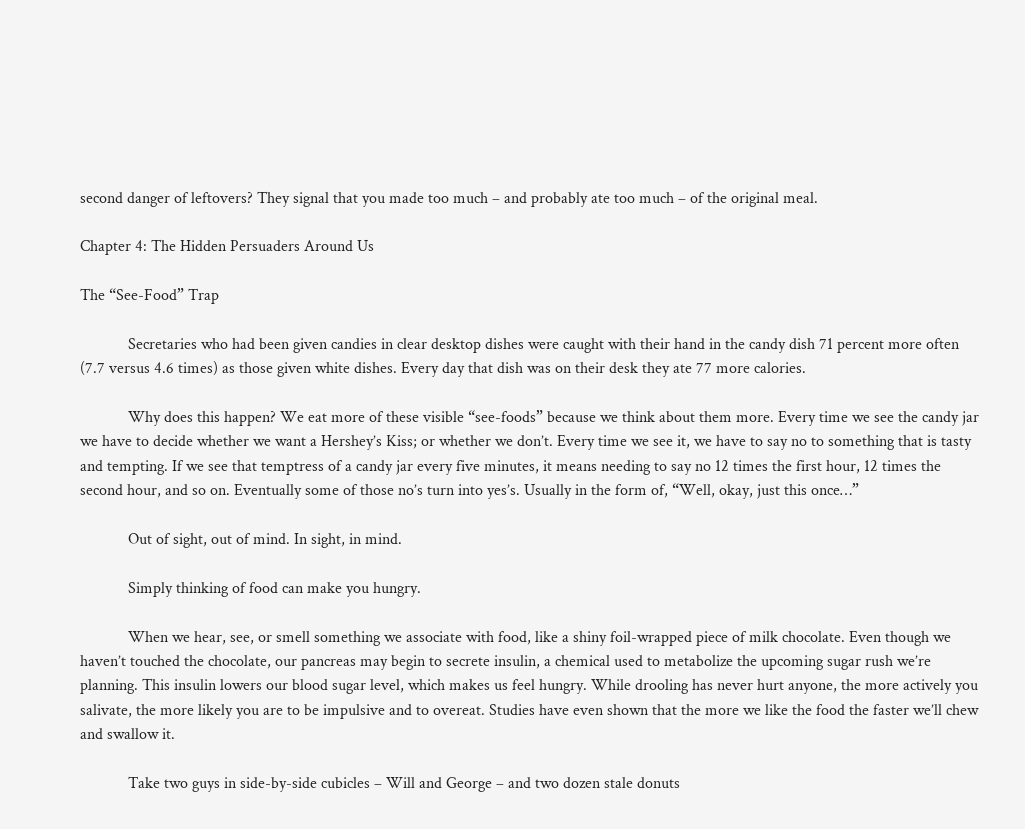second danger of leftovers? They signal that you made too much – and probably ate too much – of the original meal.

Chapter 4: The Hidden Persuaders Around Us

The “See-Food” Trap

            Secretaries who had been given candies in clear desktop dishes were caught with their hand in the candy dish 71 percent more often (7.7 versus 4.6 times) as those given white dishes. Every day that dish was on their desk they ate 77 more calories.

            Why does this happen? We eat more of these visible “see-foods” because we think about them more. Every time we see the candy jar we have to decide whether we want a Hershey’s Kiss; or whether we don’t. Every time we see it, we have to say no to something that is tasty and tempting. If we see that temptress of a candy jar every five minutes, it means needing to say no 12 times the first hour, 12 times the second hour, and so on. Eventually some of those no’s turn into yes’s. Usually in the form of, “Well, okay, just this once…”

            Out of sight, out of mind. In sight, in mind.

            Simply thinking of food can make you hungry.

            When we hear, see, or smell something we associate with food, like a shiny foil-wrapped piece of milk chocolate. Even though we haven’t touched the chocolate, our pancreas may begin to secrete insulin, a chemical used to metabolize the upcoming sugar rush we’re planning. This insulin lowers our blood sugar level, which makes us feel hungry. While drooling has never hurt anyone, the more actively you salivate, the more likely you are to be impulsive and to overeat. Studies have even shown that the more we like the food the faster we’ll chew and swallow it.

            Take two guys in side-by-side cubicles – Will and George – and two dozen stale donuts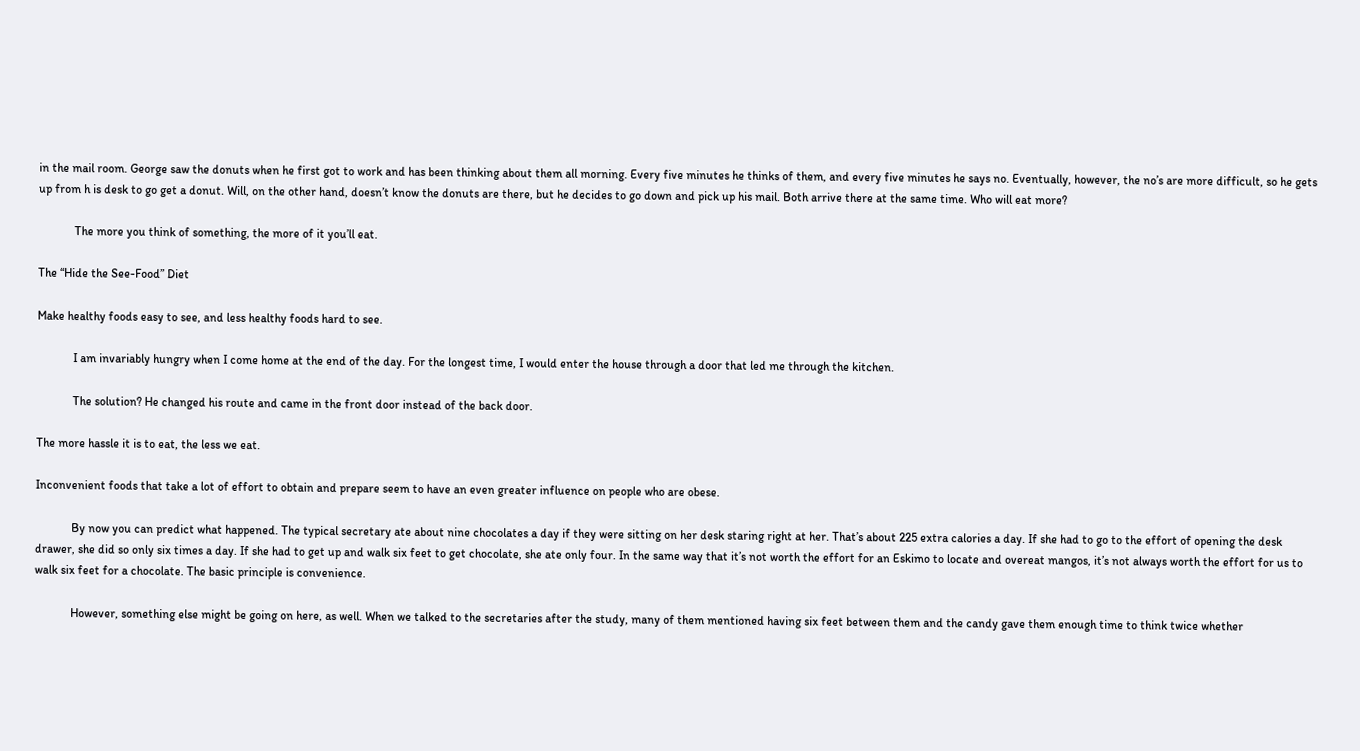in the mail room. George saw the donuts when he first got to work and has been thinking about them all morning. Every five minutes he thinks of them, and every five minutes he says no. Eventually, however, the no’s are more difficult, so he gets up from h is desk to go get a donut. Will, on the other hand, doesn’t know the donuts are there, but he decides to go down and pick up his mail. Both arrive there at the same time. Who will eat more?

            The more you think of something, the more of it you’ll eat.

The “Hide the See-Food” Diet

Make healthy foods easy to see, and less healthy foods hard to see.

            I am invariably hungry when I come home at the end of the day. For the longest time, I would enter the house through a door that led me through the kitchen.

            The solution? He changed his route and came in the front door instead of the back door.

The more hassle it is to eat, the less we eat.

Inconvenient foods that take a lot of effort to obtain and prepare seem to have an even greater influence on people who are obese.

            By now you can predict what happened. The typical secretary ate about nine chocolates a day if they were sitting on her desk staring right at her. That’s about 225 extra calories a day. If she had to go to the effort of opening the desk drawer, she did so only six times a day. If she had to get up and walk six feet to get chocolate, she ate only four. In the same way that it’s not worth the effort for an Eskimo to locate and overeat mangos, it’s not always worth the effort for us to walk six feet for a chocolate. The basic principle is convenience.

            However, something else might be going on here, as well. When we talked to the secretaries after the study, many of them mentioned having six feet between them and the candy gave them enough time to think twice whether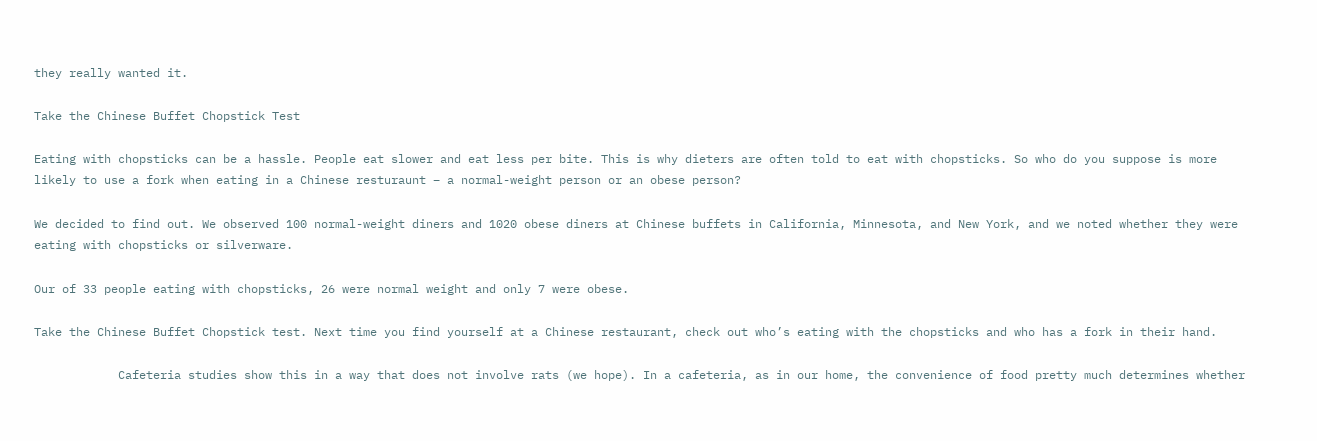they really wanted it.

Take the Chinese Buffet Chopstick Test

Eating with chopsticks can be a hassle. People eat slower and eat less per bite. This is why dieters are often told to eat with chopsticks. So who do you suppose is more likely to use a fork when eating in a Chinese resturaunt – a normal-weight person or an obese person?

We decided to find out. We observed 100 normal-weight diners and 1020 obese diners at Chinese buffets in California, Minnesota, and New York, and we noted whether they were eating with chopsticks or silverware.

Our of 33 people eating with chopsticks, 26 were normal weight and only 7 were obese.

Take the Chinese Buffet Chopstick test. Next time you find yourself at a Chinese restaurant, check out who’s eating with the chopsticks and who has a fork in their hand.

            Cafeteria studies show this in a way that does not involve rats (we hope). In a cafeteria, as in our home, the convenience of food pretty much determines whether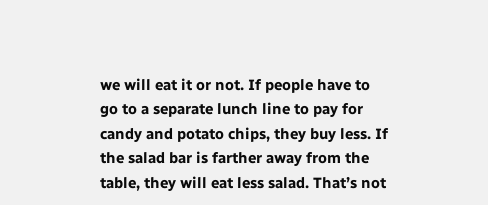we will eat it or not. If people have to go to a separate lunch line to pay for candy and potato chips, they buy less. If the salad bar is farther away from the table, they will eat less salad. That’s not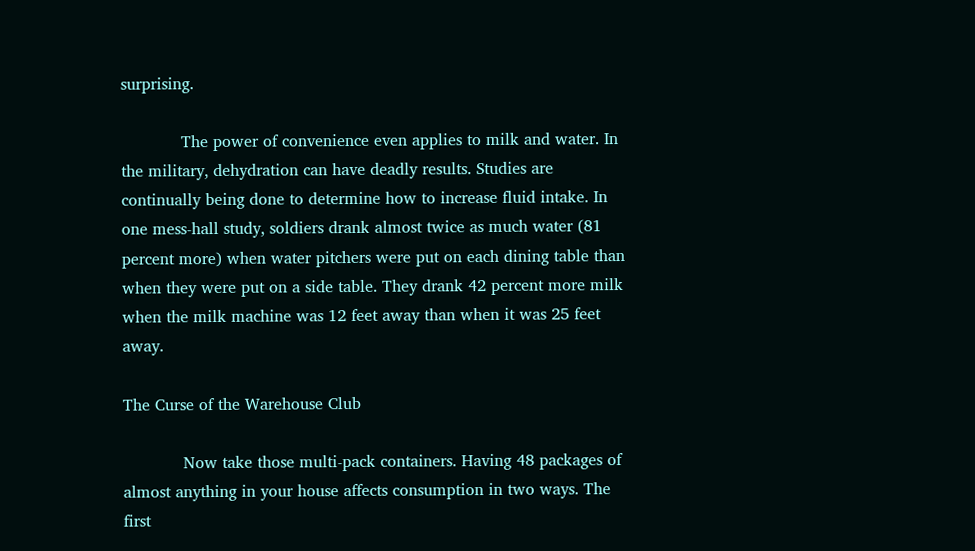surprising.

            The power of convenience even applies to milk and water. In the military, dehydration can have deadly results. Studies are continually being done to determine how to increase fluid intake. In one mess-hall study, soldiers drank almost twice as much water (81 percent more) when water pitchers were put on each dining table than when they were put on a side table. They drank 42 percent more milk when the milk machine was 12 feet away than when it was 25 feet away.

The Curse of the Warehouse Club

            Now take those multi-pack containers. Having 48 packages of almost anything in your house affects consumption in two ways. The first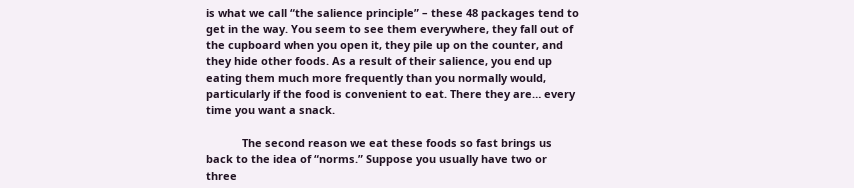is what we call “the salience principle” – these 48 packages tend to get in the way. You seem to see them everywhere, they fall out of the cupboard when you open it, they pile up on the counter, and they hide other foods. As a result of their salience, you end up eating them much more frequently than you normally would, particularly if the food is convenient to eat. There they are… every time you want a snack.

            The second reason we eat these foods so fast brings us back to the idea of “norms.” Suppose you usually have two or three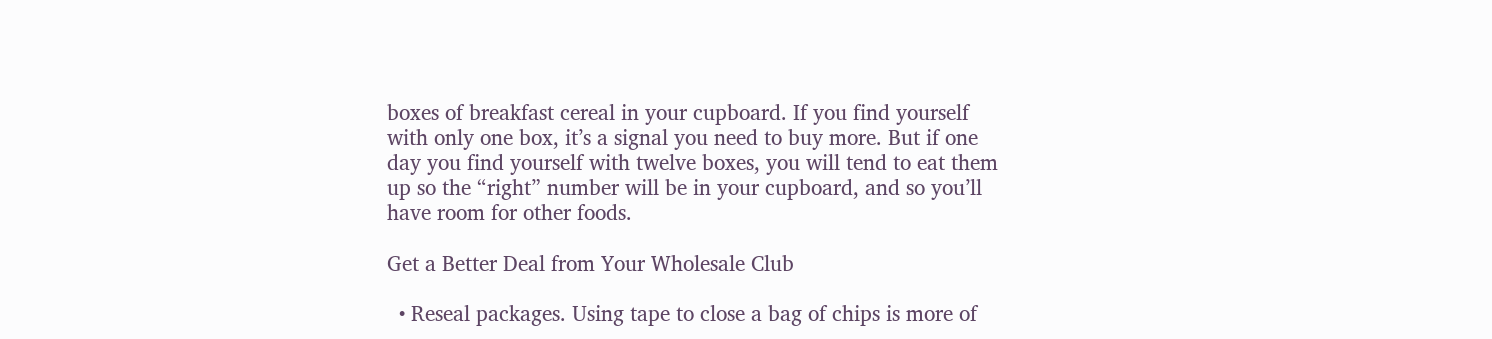boxes of breakfast cereal in your cupboard. If you find yourself with only one box, it’s a signal you need to buy more. But if one day you find yourself with twelve boxes, you will tend to eat them up so the “right” number will be in your cupboard, and so you’ll have room for other foods.

Get a Better Deal from Your Wholesale Club

  • Reseal packages. Using tape to close a bag of chips is more of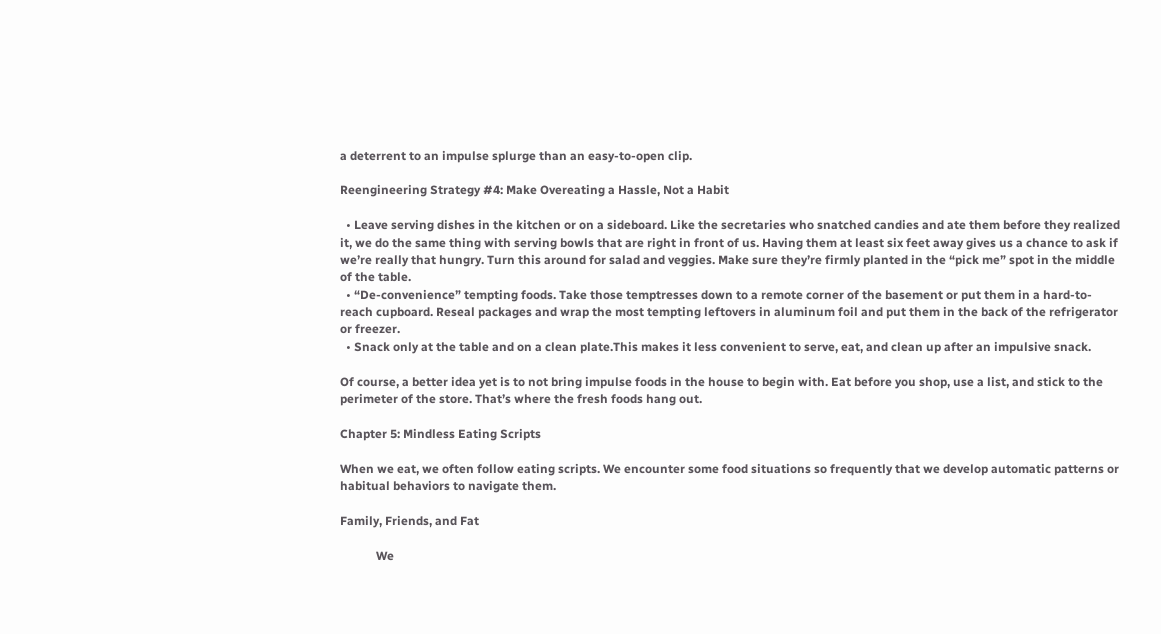a deterrent to an impulse splurge than an easy-to-open clip.

Reengineering Strategy #4: Make Overeating a Hassle, Not a Habit

  • Leave serving dishes in the kitchen or on a sideboard. Like the secretaries who snatched candies and ate them before they realized it, we do the same thing with serving bowls that are right in front of us. Having them at least six feet away gives us a chance to ask if we’re really that hungry. Turn this around for salad and veggies. Make sure they’re firmly planted in the “pick me” spot in the middle of the table.
  • “De-convenience” tempting foods. Take those temptresses down to a remote corner of the basement or put them in a hard-to-reach cupboard. Reseal packages and wrap the most tempting leftovers in aluminum foil and put them in the back of the refrigerator or freezer.
  • Snack only at the table and on a clean plate.This makes it less convenient to serve, eat, and clean up after an impulsive snack.

Of course, a better idea yet is to not bring impulse foods in the house to begin with. Eat before you shop, use a list, and stick to the perimeter of the store. That’s where the fresh foods hang out.

Chapter 5: Mindless Eating Scripts

When we eat, we often follow eating scripts. We encounter some food situations so frequently that we develop automatic patterns or habitual behaviors to navigate them.

Family, Friends, and Fat

            We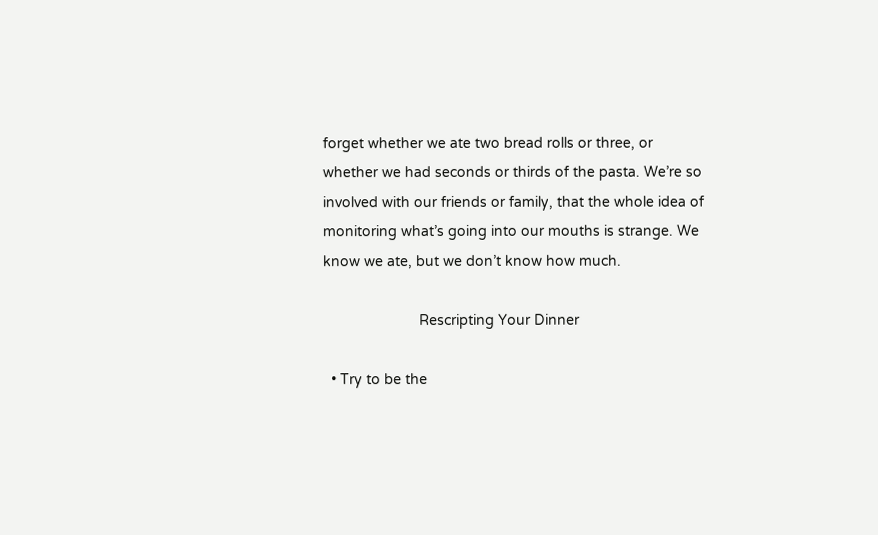forget whether we ate two bread rolls or three, or whether we had seconds or thirds of the pasta. We’re so involved with our friends or family, that the whole idea of monitoring what’s going into our mouths is strange. We know we ate, but we don’t know how much.

                        Rescripting Your Dinner

  • Try to be the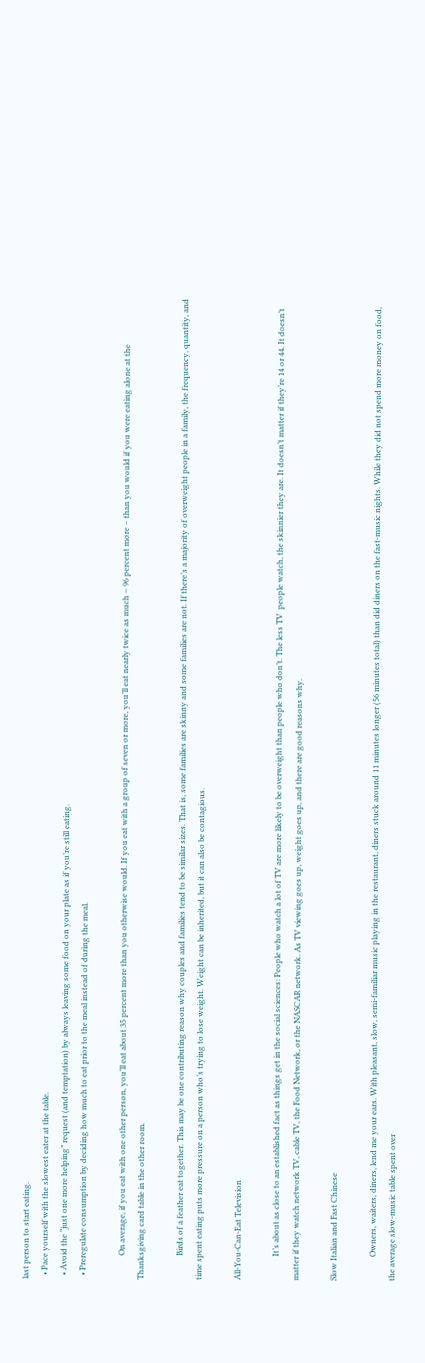last person to start eating.
  • Pace yourself with the slowest eater at the table.
  • Avoid the “just one more helping” request (and temptation) by always leaving some food on your plate as if you’re still eating.
  • Preregulate consumption by deciding how much to eat prior to the meal instead of during the meal.

            On average, if you eat with one other person, you’ll eat about 35 percent more than you otherwise would. If you eat with a group of seven or more, you’ll eat nearly twice as much – 96 percent more – than you would if you were eating alone at the Thanksgiving card table in the other room.

            Birds of a feather eat together. This may be one contributing reason why couples and families tend to be similar sizes. That is, some families are skinny and some families are not. If there’s a majority of overweight people in a family, the frequency, quantity, and time spent eating puts more pressure on a person who’s trying to lose weight. Weight can be inherited, but it can also be contagious.

All-You-Can-Eat Television

            It’s about as close to an established fact as things get in the social sciences: People who watch a lot of TV are more likely to be overweight than people who don’t. The less TV  people watch, the skinnier they are. It doesn’t matter if they’re 14 or 44. It doesn’t matter if they watch network TV, cable TV, the Food Network, or the NASCAR network. As TV viewing goes up, weight goes up, and there are good reasons why.

Slow Italian and Fast Chinese

            Owners, waiters, diners, lend me your ears. With pleasant, slow, semi-familiar music playing in the restaurant, diners stuck around 11 minutes longer (56 minutes total) than did diners on the fast-music nights. While they did not spend more money on food, the average slow-music table spent over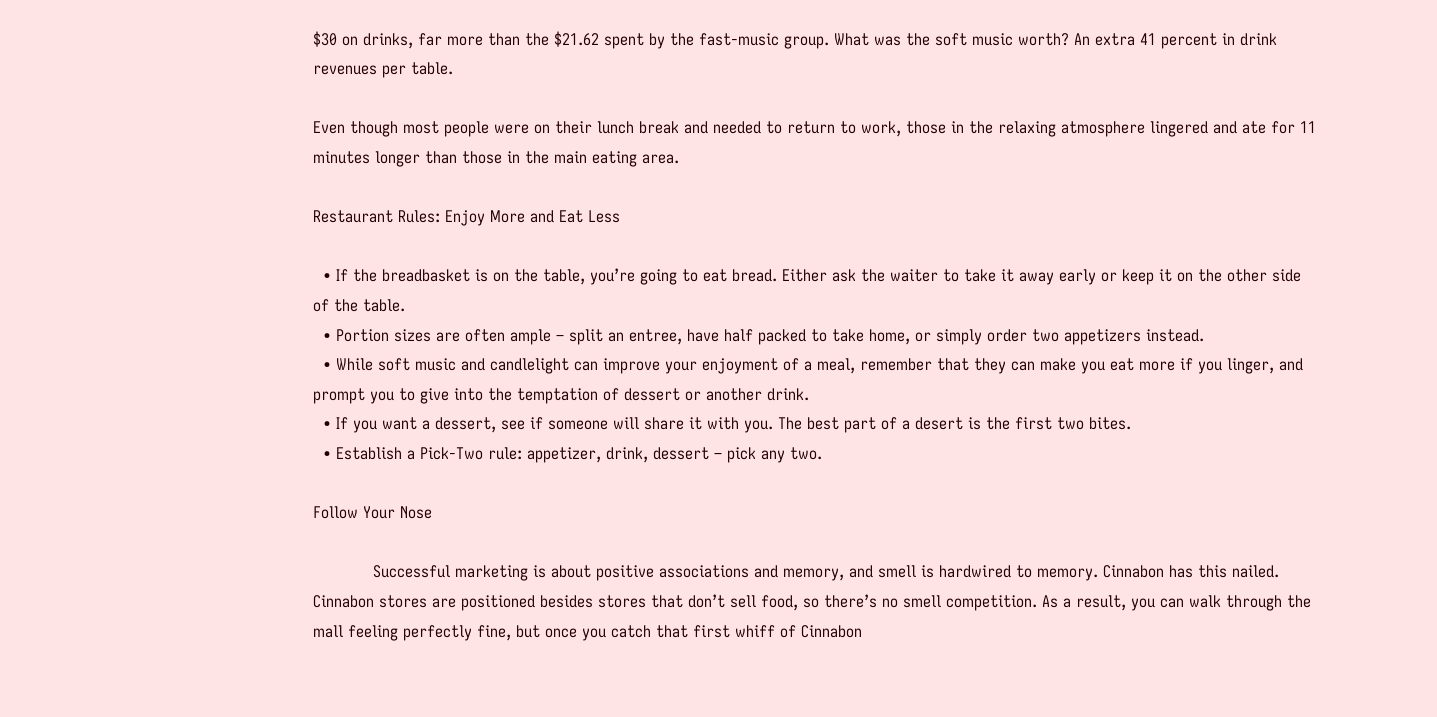$30 on drinks, far more than the $21.62 spent by the fast-music group. What was the soft music worth? An extra 41 percent in drink revenues per table.

Even though most people were on their lunch break and needed to return to work, those in the relaxing atmosphere lingered and ate for 11 minutes longer than those in the main eating area.

Restaurant Rules: Enjoy More and Eat Less

  • If the breadbasket is on the table, you’re going to eat bread. Either ask the waiter to take it away early or keep it on the other side of the table.
  • Portion sizes are often ample – split an entree, have half packed to take home, or simply order two appetizers instead.
  • While soft music and candlelight can improve your enjoyment of a meal, remember that they can make you eat more if you linger, and prompt you to give into the temptation of dessert or another drink.
  • If you want a dessert, see if someone will share it with you. The best part of a desert is the first two bites.
  • Establish a Pick-Two rule: appetizer, drink, dessert – pick any two.

Follow Your Nose

            Successful marketing is about positive associations and memory, and smell is hardwired to memory. Cinnabon has this nailed. Cinnabon stores are positioned besides stores that don’t sell food, so there’s no smell competition. As a result, you can walk through the mall feeling perfectly fine, but once you catch that first whiff of Cinnabon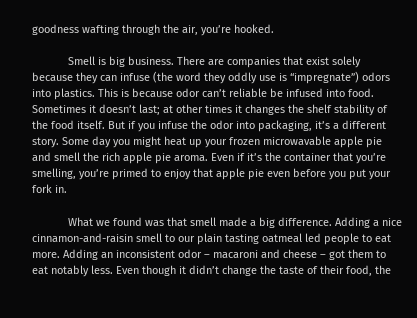goodness wafting through the air, you’re hooked.

            Smell is big business. There are companies that exist solely because they can infuse (the word they oddly use is “impregnate”) odors into plastics. This is because odor can’t reliable be infused into food. Sometimes it doesn’t last; at other times it changes the shelf stability of the food itself. But if you infuse the odor into packaging, it’s a different story. Some day you might heat up your frozen microwavable apple pie and smell the rich apple pie aroma. Even if it’s the container that you’re smelling, you’re primed to enjoy that apple pie even before you put your fork in.

            What we found was that smell made a big difference. Adding a nice cinnamon-and-raisin smell to our plain tasting oatmeal led people to eat more. Adding an inconsistent odor – macaroni and cheese – got them to eat notably less. Even though it didn’t change the taste of their food, the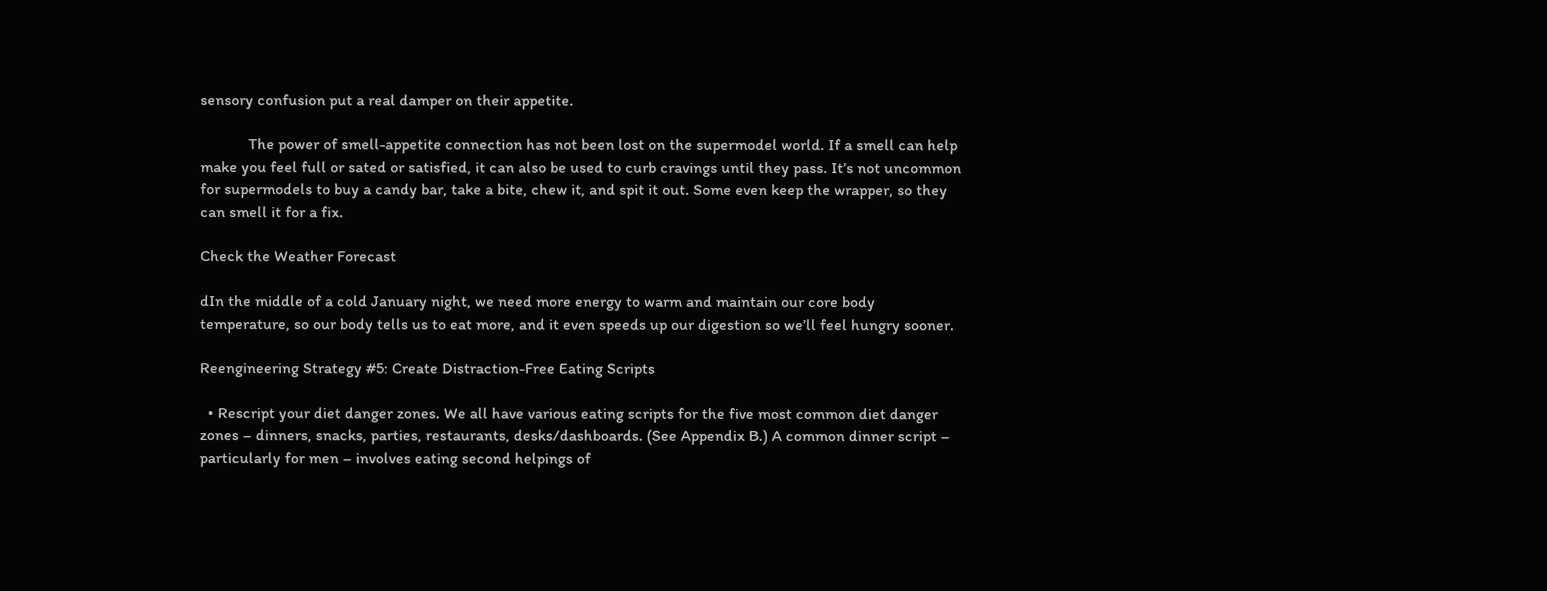sensory confusion put a real damper on their appetite.

            The power of smell-appetite connection has not been lost on the supermodel world. If a smell can help make you feel full or sated or satisfied, it can also be used to curb cravings until they pass. It’s not uncommon for supermodels to buy a candy bar, take a bite, chew it, and spit it out. Some even keep the wrapper, so they can smell it for a fix.

Check the Weather Forecast

dIn the middle of a cold January night, we need more energy to warm and maintain our core body temperature, so our body tells us to eat more, and it even speeds up our digestion so we’ll feel hungry sooner.

Reengineering Strategy #5: Create Distraction-Free Eating Scripts

  • Rescript your diet danger zones. We all have various eating scripts for the five most common diet danger zones – dinners, snacks, parties, restaurants, desks/dashboards. (See Appendix B.) A common dinner script – particularly for men – involves eating second helpings of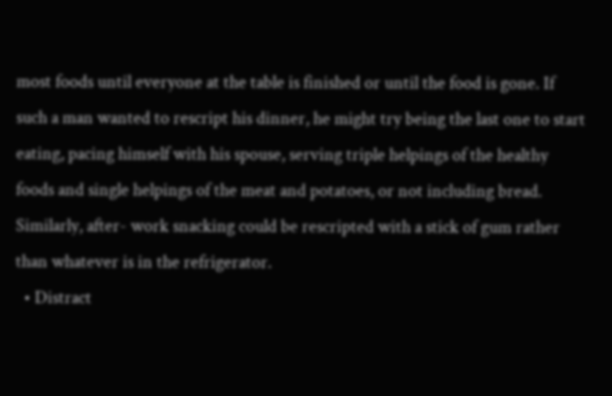most foods until everyone at the table is finished or until the food is gone. If such a man wanted to rescript his dinner, he might try being the last one to start eating, pacing himself with his spouse, serving triple helpings of the healthy foods and single helpings of the meat and potatoes, or not including bread. Similarly, after- work snacking could be rescripted with a stick of gum rather than whatever is in the refrigerator.
  • Distract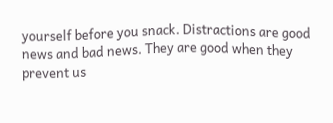yourself before you snack. Distractions are good news and bad news. They are good when they prevent us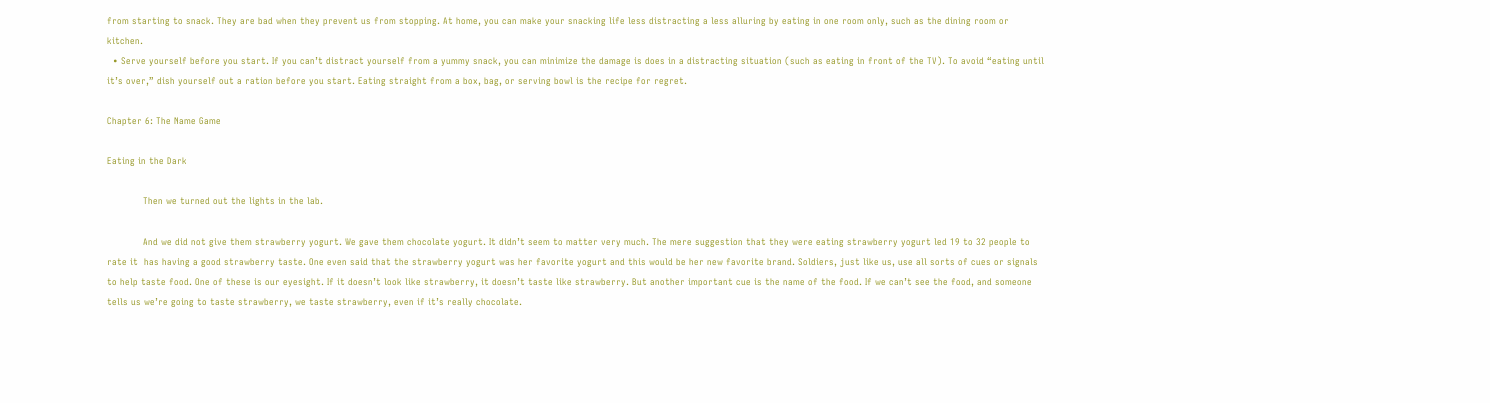from starting to snack. They are bad when they prevent us from stopping. At home, you can make your snacking life less distracting a less alluring by eating in one room only, such as the dining room or kitchen.
  • Serve yourself before you start. If you can’t distract yourself from a yummy snack, you can minimize the damage is does in a distracting situation (such as eating in front of the TV). To avoid “eating until it’s over,” dish yourself out a ration before you start. Eating straight from a box, bag, or serving bowl is the recipe for regret.

Chapter 6: The Name Game

Eating in the Dark

            Then we turned out the lights in the lab.

            And we did not give them strawberry yogurt. We gave them chocolate yogurt. It didn’t seem to matter very much. The mere suggestion that they were eating strawberry yogurt led 19 to 32 people to rate it  has having a good strawberry taste. One even said that the strawberry yogurt was her favorite yogurt and this would be her new favorite brand. Soldiers, just like us, use all sorts of cues or signals to help taste food. One of these is our eyesight. If it doesn’t look like strawberry, it doesn’t taste like strawberry. But another important cue is the name of the food. If we can’t see the food, and someone tells us we’re going to taste strawberry, we taste strawberry, even if it’s really chocolate.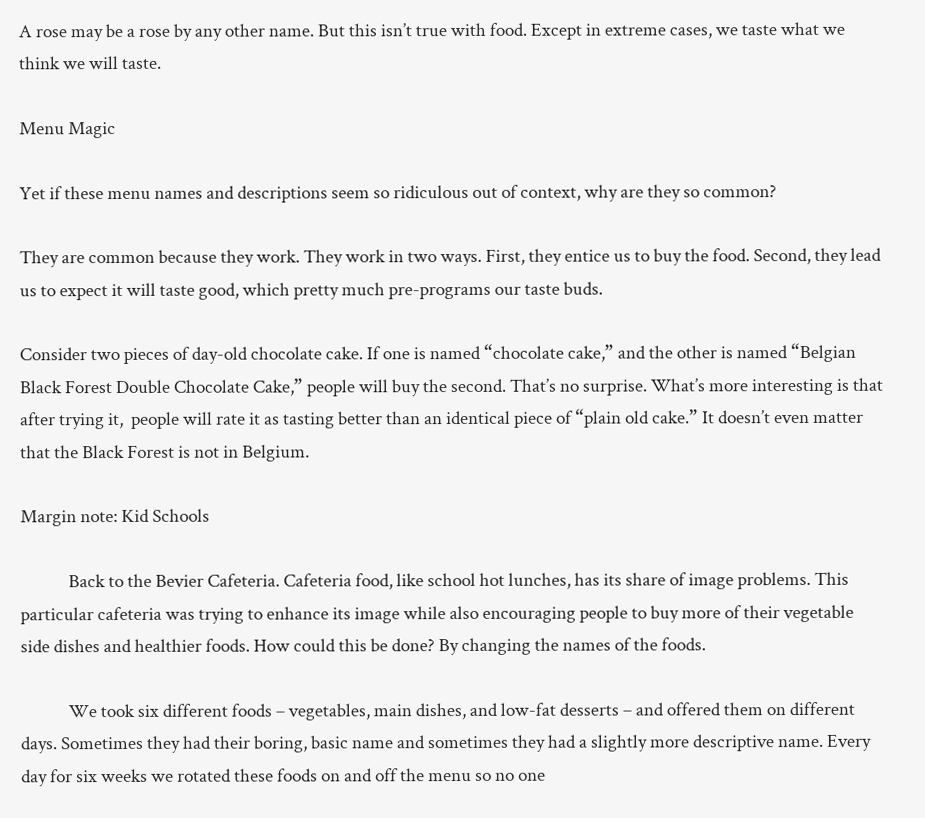A rose may be a rose by any other name. But this isn’t true with food. Except in extreme cases, we taste what we think we will taste.

Menu Magic

Yet if these menu names and descriptions seem so ridiculous out of context, why are they so common?

They are common because they work. They work in two ways. First, they entice us to buy the food. Second, they lead us to expect it will taste good, which pretty much pre-programs our taste buds.

Consider two pieces of day-old chocolate cake. If one is named “chocolate cake,” and the other is named “Belgian Black Forest Double Chocolate Cake,” people will buy the second. That’s no surprise. What’s more interesting is that after trying it,  people will rate it as tasting better than an identical piece of “plain old cake.” It doesn’t even matter that the Black Forest is not in Belgium.

Margin note: Kid Schools

            Back to the Bevier Cafeteria. Cafeteria food, like school hot lunches, has its share of image problems. This particular cafeteria was trying to enhance its image while also encouraging people to buy more of their vegetable side dishes and healthier foods. How could this be done? By changing the names of the foods.

            We took six different foods – vegetables, main dishes, and low-fat desserts – and offered them on different days. Sometimes they had their boring, basic name and sometimes they had a slightly more descriptive name. Every day for six weeks we rotated these foods on and off the menu so no one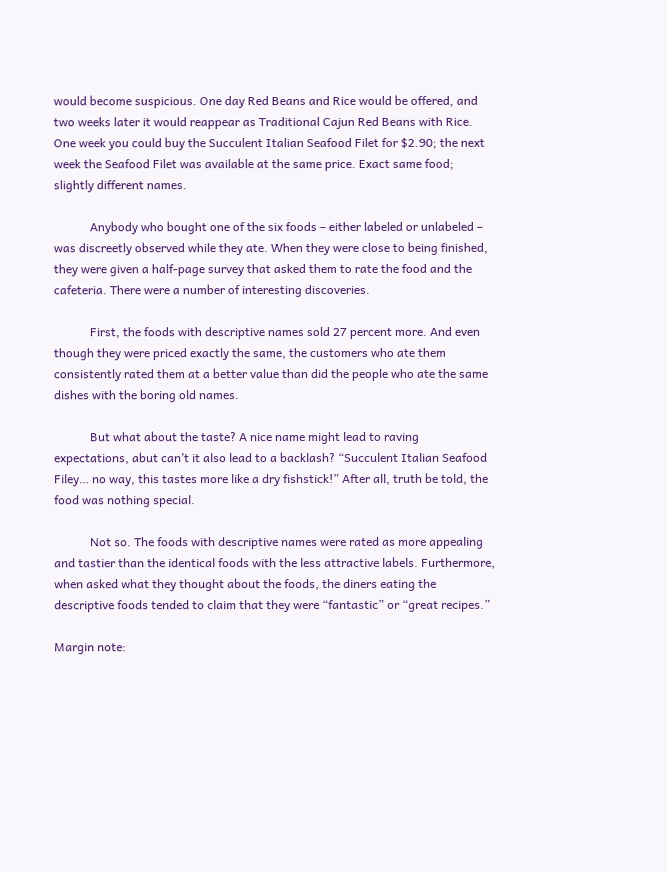would become suspicious. One day Red Beans and Rice would be offered, and two weeks later it would reappear as Traditional Cajun Red Beans with Rice. One week you could buy the Succulent Italian Seafood Filet for $2.90; the next week the Seafood Filet was available at the same price. Exact same food; slightly different names.

            Anybody who bought one of the six foods – either labeled or unlabeled – was discreetly observed while they ate. When they were close to being finished, they were given a half-page survey that asked them to rate the food and the cafeteria. There were a number of interesting discoveries.

            First, the foods with descriptive names sold 27 percent more. And even though they were priced exactly the same, the customers who ate them consistently rated them at a better value than did the people who ate the same dishes with the boring old names.

            But what about the taste? A nice name might lead to raving expectations, abut can’t it also lead to a backlash? “Succulent Italian Seafood Filey… no way, this tastes more like a dry fishstick!” After all, truth be told, the food was nothing special.

            Not so. The foods with descriptive names were rated as more appealing and tastier than the identical foods with the less attractive labels. Furthermore, when asked what they thought about the foods, the diners eating the descriptive foods tended to claim that they were “fantastic” or “great recipes.”

Margin note: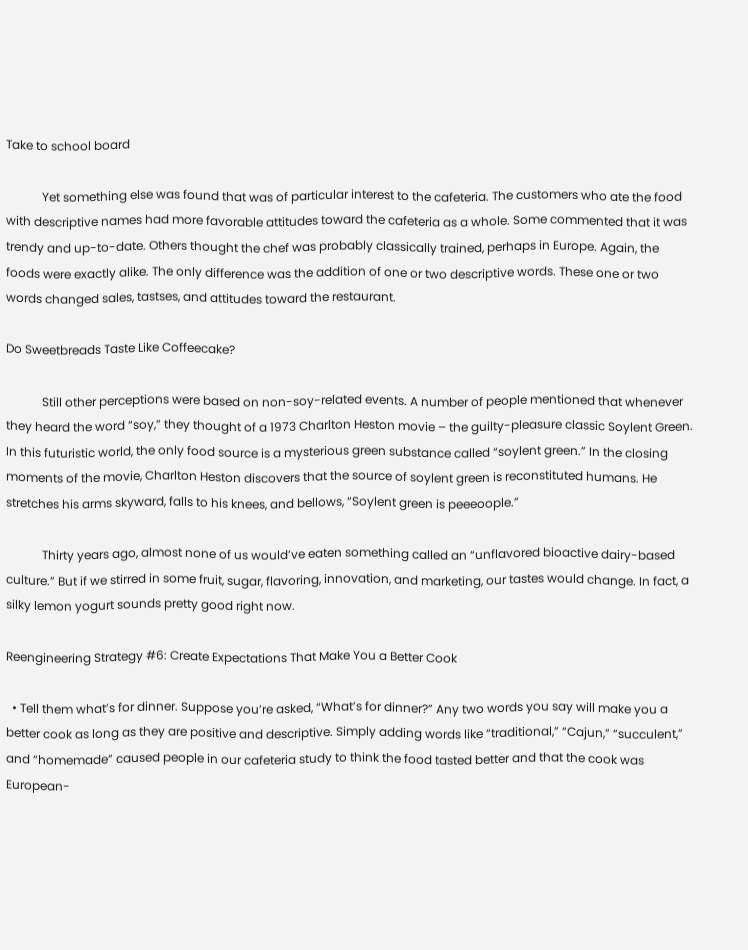Take to school board

            Yet something else was found that was of particular interest to the cafeteria. The customers who ate the food with descriptive names had more favorable attitudes toward the cafeteria as a whole. Some commented that it was trendy and up-to-date. Others thought the chef was probably classically trained, perhaps in Europe. Again, the foods were exactly alike. The only difference was the addition of one or two descriptive words. These one or two words changed sales, tastses, and attitudes toward the restaurant.

Do Sweetbreads Taste Like Coffeecake?

            Still other perceptions were based on non-soy-related events. A number of people mentioned that whenever they heard the word “soy,” they thought of a 1973 Charlton Heston movie – the guilty-pleasure classic Soylent Green. In this futuristic world, the only food source is a mysterious green substance called “soylent green.” In the closing moments of the movie, Charlton Heston discovers that the source of soylent green is reconstituted humans. He stretches his arms skyward, falls to his knees, and bellows, “Soylent green is peeeoople.”

            Thirty years ago, almost none of us would’ve eaten something called an “unflavored bioactive dairy-based culture.” But if we stirred in some fruit, sugar, flavoring, innovation, and marketing, our tastes would change. In fact, a silky lemon yogurt sounds pretty good right now.

Reengineering Strategy #6: Create Expectations That Make You a Better Cook

  • Tell them what’s for dinner. Suppose you’re asked, “What’s for dinner?” Any two words you say will make you a better cook as long as they are positive and descriptive. Simply adding words like “traditional,” “Cajun,” “succulent,” and “homemade” caused people in our cafeteria study to think the food tasted better and that the cook was European-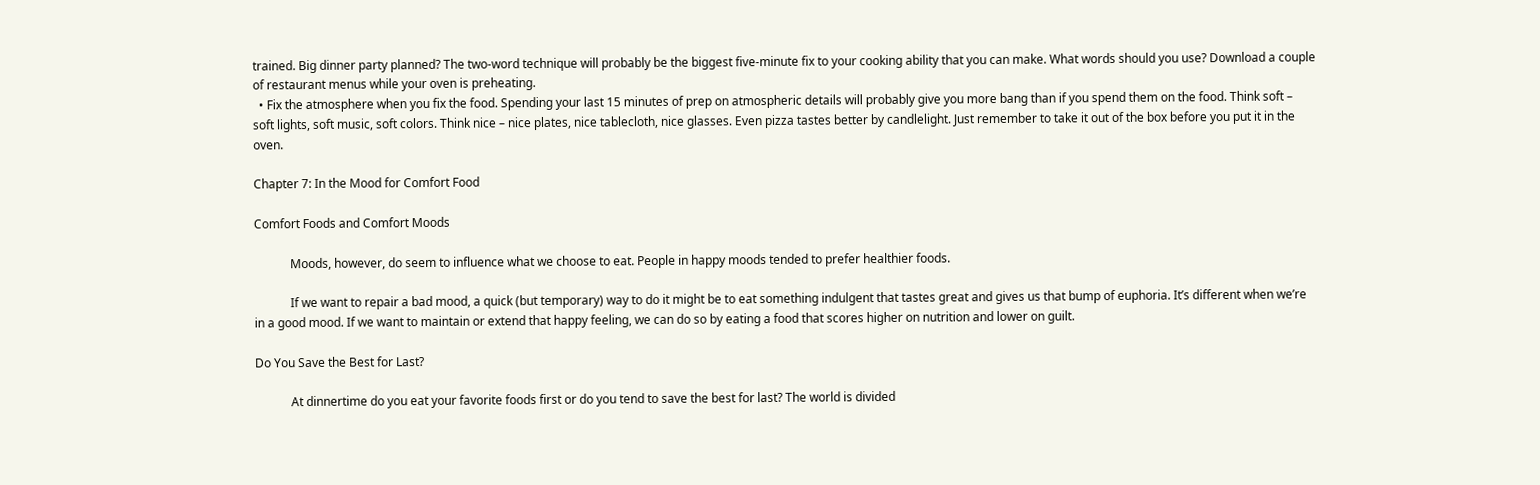trained. Big dinner party planned? The two-word technique will probably be the biggest five-minute fix to your cooking ability that you can make. What words should you use? Download a couple of restaurant menus while your oven is preheating.
  • Fix the atmosphere when you fix the food. Spending your last 15 minutes of prep on atmospheric details will probably give you more bang than if you spend them on the food. Think soft – soft lights, soft music, soft colors. Think nice – nice plates, nice tablecloth, nice glasses. Even pizza tastes better by candlelight. Just remember to take it out of the box before you put it in the oven.

Chapter 7: In the Mood for Comfort Food

Comfort Foods and Comfort Moods

            Moods, however, do seem to influence what we choose to eat. People in happy moods tended to prefer healthier foods.

            If we want to repair a bad mood, a quick (but temporary) way to do it might be to eat something indulgent that tastes great and gives us that bump of euphoria. It’s different when we’re in a good mood. If we want to maintain or extend that happy feeling, we can do so by eating a food that scores higher on nutrition and lower on guilt.

Do You Save the Best for Last?

            At dinnertime do you eat your favorite foods first or do you tend to save the best for last? The world is divided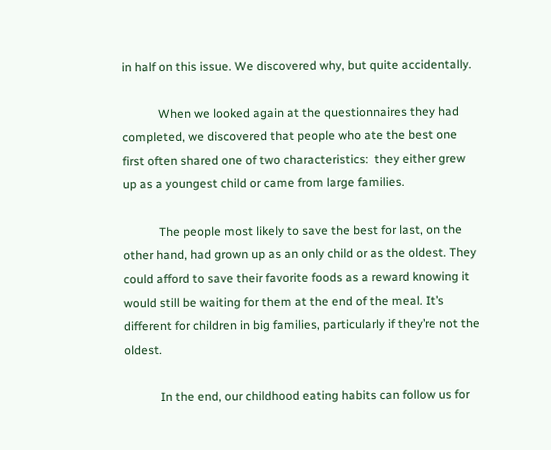in half on this issue. We discovered why, but quite accidentally.

            When we looked again at the questionnaires they had completed, we discovered that people who ate the best one first often shared one of two characteristics:  they either grew up as a youngest child or came from large families.

            The people most likely to save the best for last, on the other hand, had grown up as an only child or as the oldest. They could afford to save their favorite foods as a reward knowing it would still be waiting for them at the end of the meal. It’s different for children in big families, particularly if they’re not the oldest.

            In the end, our childhood eating habits can follow us for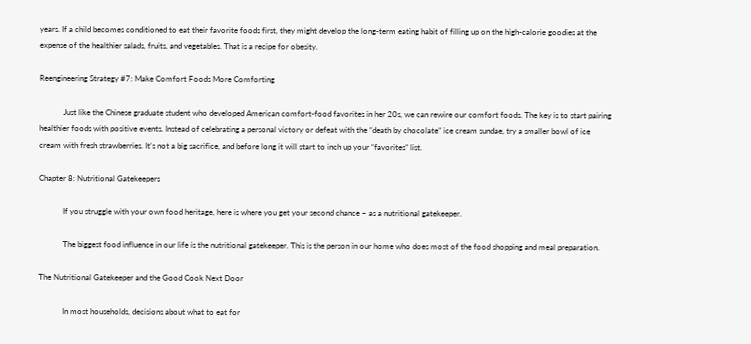years. If a child becomes conditioned to eat their favorite foods first, they might develop the long-term eating habit of filling up on the high-calorie goodies at the expense of the healthier salads, fruits, and vegetables. That is a recipe for obesity.

Reengineering Strategy #7: Make Comfort Foods More Comforting

            Just like the Chinese graduate student who developed American comfort-food favorites in her 20s, we can rewire our comfort foods. The key is to start pairing healthier foods with positive events. Instead of celebrating a personal victory or defeat with the “death by chocolate” ice cream sundae, try a smaller bowl of ice cream with fresh strawberries. It’s not a big sacrifice, and before long it will start to inch up your “favorites” list.

Chapter 8: Nutritional Gatekeepers

            If you struggle with your own food heritage, here is where you get your second chance – as a nutritional gatekeeper.

            The biggest food influence in our life is the nutritional gatekeeper. This is the person in our home who does most of the food shopping and meal preparation.

The Nutritional Gatekeeper and the Good Cook Next Door

            In most households, decisions about what to eat for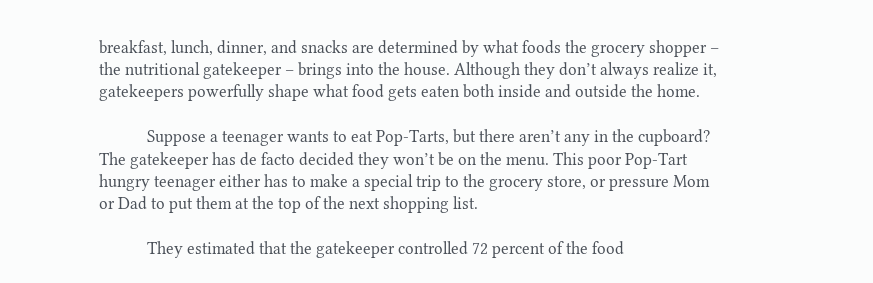breakfast, lunch, dinner, and snacks are determined by what foods the grocery shopper – the nutritional gatekeeper – brings into the house. Although they don’t always realize it, gatekeepers powerfully shape what food gets eaten both inside and outside the home.

            Suppose a teenager wants to eat Pop-Tarts, but there aren’t any in the cupboard? The gatekeeper has de facto decided they won’t be on the menu. This poor Pop-Tart hungry teenager either has to make a special trip to the grocery store, or pressure Mom or Dad to put them at the top of the next shopping list.

            They estimated that the gatekeeper controlled 72 percent of the food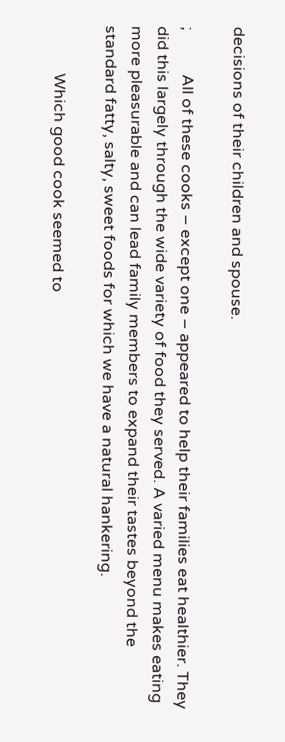decisions of their children and spouse.

;           All of these cooks – except one – appeared to help their families eat healthier. They did this largely through the wide variety of food they served. A varied menu makes eating more pleasurable and can lead family members to expand their tastes beyond the standard fatty, salty, sweet foods for which we have a natural hankering.

            Which good cook seemed to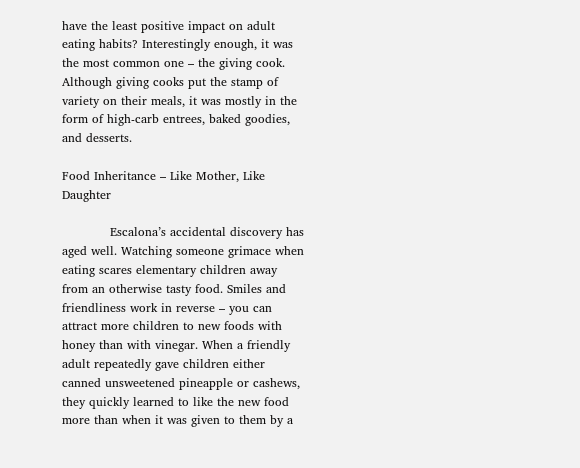have the least positive impact on adult eating habits? Interestingly enough, it was the most common one – the giving cook. Although giving cooks put the stamp of variety on their meals, it was mostly in the form of high-carb entrees, baked goodies, and desserts.

Food Inheritance – Like Mother, Like Daughter

            Escalona’s accidental discovery has aged well. Watching someone grimace when eating scares elementary children away from an otherwise tasty food. Smiles and friendliness work in reverse – you can attract more children to new foods with honey than with vinegar. When a friendly adult repeatedly gave children either canned unsweetened pineapple or cashews, they quickly learned to like the new food more than when it was given to them by a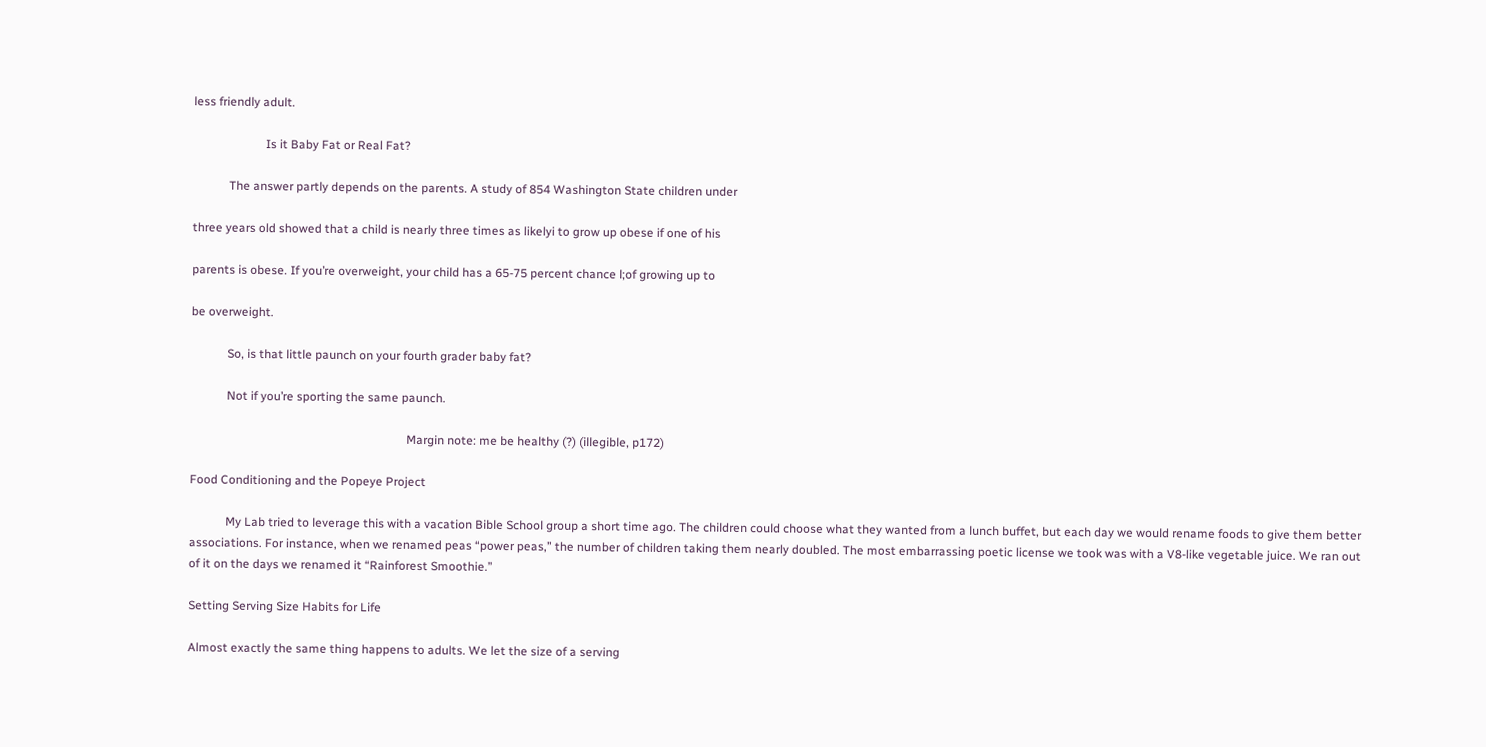less friendly adult.

                        Is it Baby Fat or Real Fat?

            The answer partly depends on the parents. A study of 854 Washington State children under

three years old showed that a child is nearly three times as likelyi to grow up obese if one of his

parents is obese. If you’re overweight, your child has a 65-75 percent chance l;of growing up to

be overweight.

            So, is that little paunch on your fourth grader baby fat?

            Not if you’re sporting the same paunch.

                                                                        Margin note: me be healthy (?) (illegible, p172)

Food Conditioning and the Popeye Project

            My Lab tried to leverage this with a vacation Bible School group a short time ago. The children could choose what they wanted from a lunch buffet, but each day we would rename foods to give them better associations. For instance, when we renamed peas “power peas,” the number of children taking them nearly doubled. The most embarrassing poetic license we took was with a V8-like vegetable juice. We ran out of it on the days we renamed it “Rainforest Smoothie.”

Setting Serving Size Habits for Life

Almost exactly the same thing happens to adults. We let the size of a serving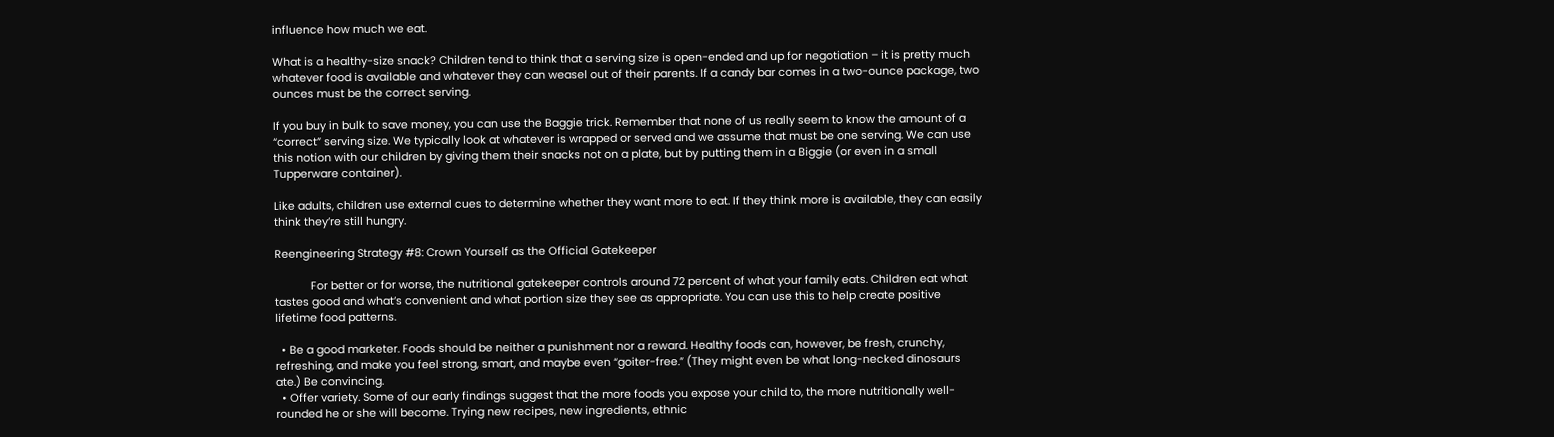influence how much we eat.

What is a healthy-size snack? Children tend to think that a serving size is open-ended and up for negotiation – it is pretty much whatever food is available and whatever they can weasel out of their parents. If a candy bar comes in a two-ounce package, two ounces must be the correct serving.

If you buy in bulk to save money, you can use the Baggie trick. Remember that none of us really seem to know the amount of a “correct” serving size. We typically look at whatever is wrapped or served and we assume that must be one serving. We can use this notion with our children by giving them their snacks not on a plate, but by putting them in a Biggie (or even in a small Tupperware container).

Like adults, children use external cues to determine whether they want more to eat. If they think more is available, they can easily think they’re still hungry.

Reengineering Strategy #8: Crown Yourself as the Official Gatekeeper

            For better or for worse, the nutritional gatekeeper controls around 72 percent of what your family eats. Children eat what tastes good and what’s convenient and what portion size they see as appropriate. You can use this to help create positive lifetime food patterns.

  • Be a good marketer. Foods should be neither a punishment nor a reward. Healthy foods can, however, be fresh, crunchy, refreshing, and make you feel strong, smart, and maybe even “goiter-free.” (They might even be what long-necked dinosaurs ate.) Be convincing.
  • Offer variety. Some of our early findings suggest that the more foods you expose your child to, the more nutritionally well-rounded he or she will become. Trying new recipes, new ingredients, ethnic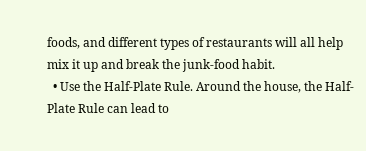foods, and different types of restaurants will all help mix it up and break the junk-food habit.
  • Use the Half-Plate Rule. Around the house, the Half-Plate Rule can lead to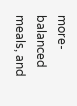more-balanced meals, and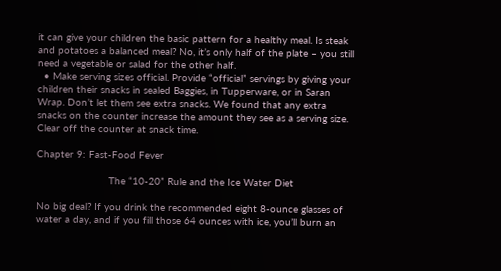it can give your children the basic pattern for a healthy meal. Is steak and potatoes a balanced meal? No, it’s only half of the plate – you still need a vegetable or salad for the other half.
  • Make serving sizes official. Provide “official” servings by giving your children their snacks in sealed Baggies, in Tupperware, or in Saran Wrap. Don’t let them see extra snacks. We found that any extra snacks on the counter increase the amount they see as a serving size. Clear off the counter at snack time.

Chapter 9: Fast-Food Fever

                        The “10-20” Rule and the Ice Water Diet

No big deal? If you drink the recommended eight 8-ounce glasses of water a day, and if you fill those 64 ounces with ice, you’ll burn an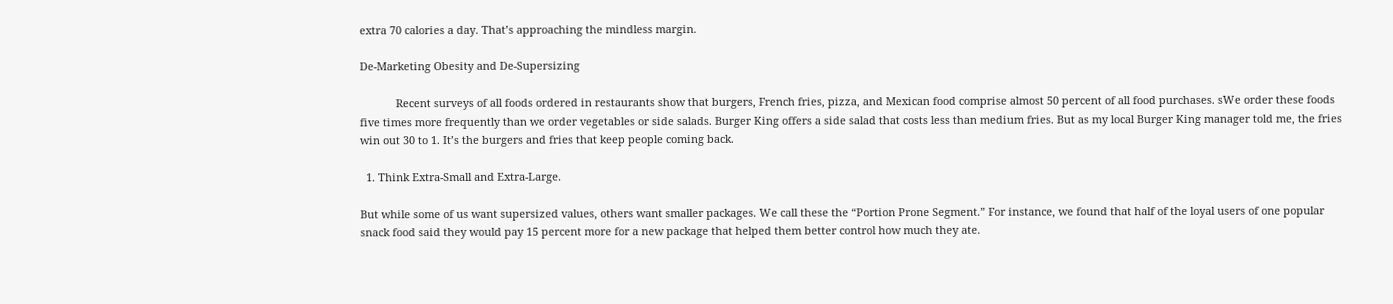extra 70 calories a day. That’s approaching the mindless margin.

De-Marketing Obesity and De-Supersizing

            Recent surveys of all foods ordered in restaurants show that burgers, French fries, pizza, and Mexican food comprise almost 50 percent of all food purchases. sWe order these foods five times more frequently than we order vegetables or side salads. Burger King offers a side salad that costs less than medium fries. But as my local Burger King manager told me, the fries win out 30 to 1. It’s the burgers and fries that keep people coming back.

  1. Think Extra-Small and Extra-Large.

But while some of us want supersized values, others want smaller packages. We call these the “Portion Prone Segment.” For instance, we found that half of the loyal users of one popular snack food said they would pay 15 percent more for a new package that helped them better control how much they ate.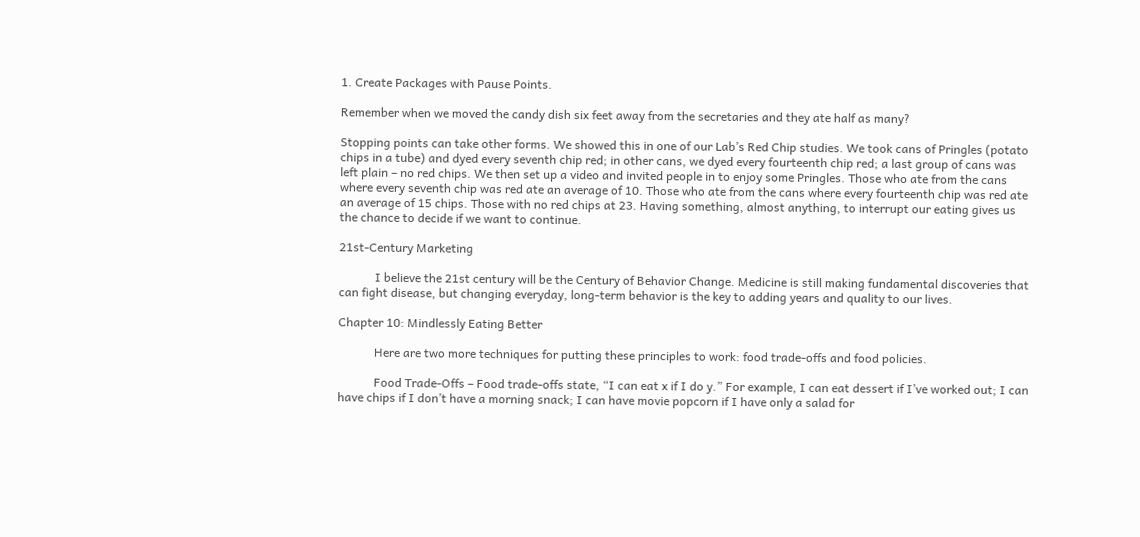1. Create Packages with Pause Points.

Remember when we moved the candy dish six feet away from the secretaries and they ate half as many?

Stopping points can take other forms. We showed this in one of our Lab’s Red Chip studies. We took cans of Pringles (potato chips in a tube) and dyed every seventh chip red; in other cans, we dyed every fourteenth chip red; a last group of cans was left plain – no red chips. We then set up a video and invited people in to enjoy some Pringles. Those who ate from the cans where every seventh chip was red ate an average of 10. Those who ate from the cans where every fourteenth chip was red ate an average of 15 chips. Those with no red chips at 23. Having something, almost anything, to interrupt our eating gives us the chance to decide if we want to continue.

21st-Century Marketing

            I believe the 21st century will be the Century of Behavior Change. Medicine is still making fundamental discoveries that can fight disease, but changing everyday, long-term behavior is the key to adding years and quality to our lives.

Chapter 10: Mindlessly Eating Better

            Here are two more techniques for putting these principles to work: food trade-offs and food policies.

            Food Trade-Offs – Food trade-offs state, “I can eat x if I do y.” For example, I can eat dessert if I’ve worked out; I can have chips if I don’t have a morning snack; I can have movie popcorn if I have only a salad for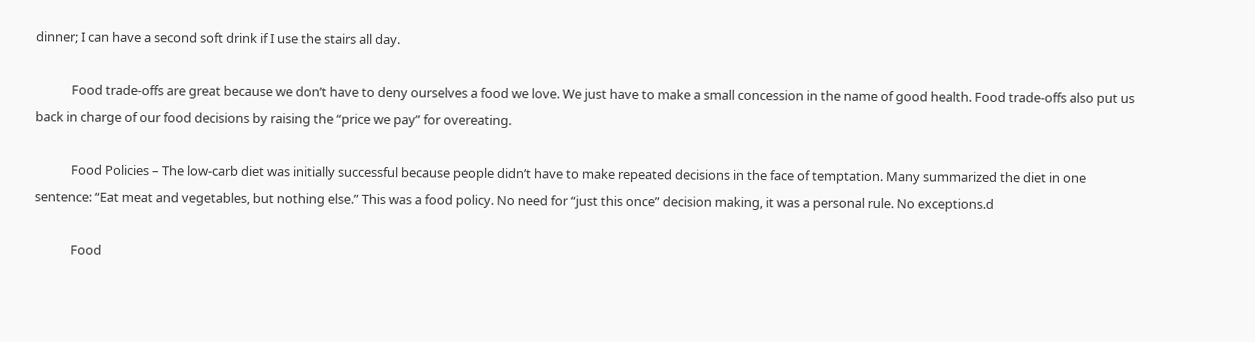dinner; I can have a second soft drink if I use the stairs all day.

            Food trade-offs are great because we don’t have to deny ourselves a food we love. We just have to make a small concession in the name of good health. Food trade-offs also put us back in charge of our food decisions by raising the “price we pay” for overeating.

            Food Policies – The low-carb diet was initially successful because people didn’t have to make repeated decisions in the face of temptation. Many summarized the diet in one sentence: “Eat meat and vegetables, but nothing else.” This was a food policy. No need for “just this once” decision making, it was a personal rule. No exceptions.d

            Food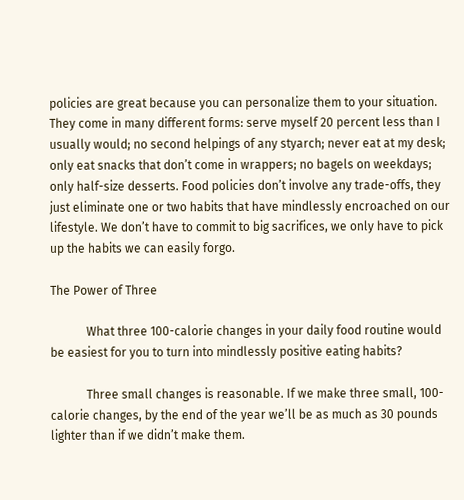policies are great because you can personalize them to your situation. They come in many different forms: serve myself 20 percent less than I usually would; no second helpings of any styarch; never eat at my desk; only eat snacks that don’t come in wrappers; no bagels on weekdays; only half-size desserts. Food policies don’t involve any trade-offs, they just eliminate one or two habits that have mindlessly encroached on our lifestyle. We don’t have to commit to big sacrifices, we only have to pick up the habits we can easily forgo.

The Power of Three

            What three 100-calorie changes in your daily food routine would be easiest for you to turn into mindlessly positive eating habits?

            Three small changes is reasonable. If we make three small, 100-calorie changes, by the end of the year we’ll be as much as 30 pounds lighter than if we didn’t make them.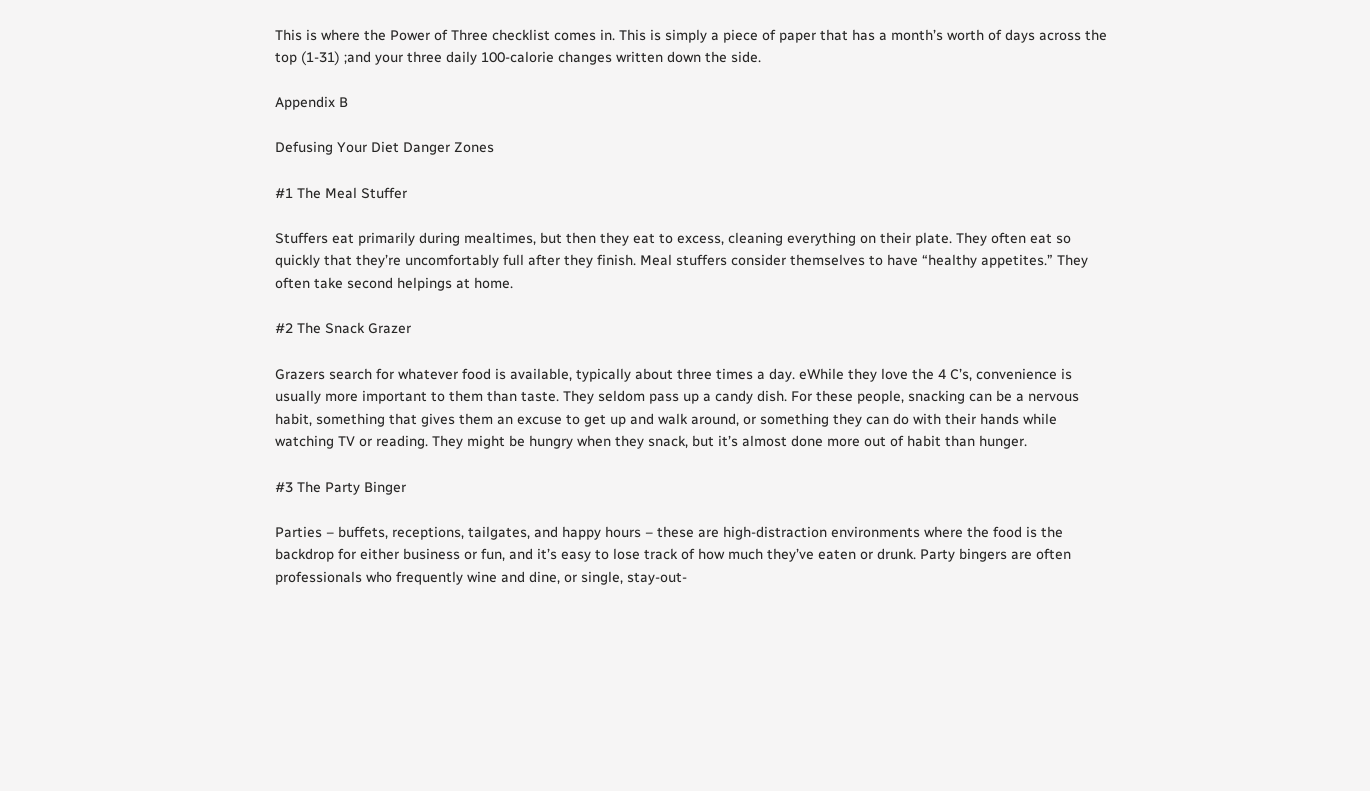This is where the Power of Three checklist comes in. This is simply a piece of paper that has a month’s worth of days across the top (1-31) ;and your three daily 100-calorie changes written down the side.

Appendix B

Defusing Your Diet Danger Zones

#1 The Meal Stuffer

Stuffers eat primarily during mealtimes, but then they eat to excess, cleaning everything on their plate. They often eat so quickly that they’re uncomfortably full after they finish. Meal stuffers consider themselves to have “healthy appetites.” They often take second helpings at home.

#2 The Snack Grazer

Grazers search for whatever food is available, typically about three times a day. eWhile they love the 4 C’s, convenience is usually more important to them than taste. They seldom pass up a candy dish. For these people, snacking can be a nervous habit, something that gives them an excuse to get up and walk around, or something they can do with their hands while watching TV or reading. They might be hungry when they snack, but it’s almost done more out of habit than hunger.

#3 The Party Binger

Parties – buffets, receptions, tailgates, and happy hours – these are high-distraction environments where the food is the backdrop for either business or fun, and it’s easy to lose track of how much they’ve eaten or drunk. Party bingers are often professionals who frequently wine and dine, or single, stay-out-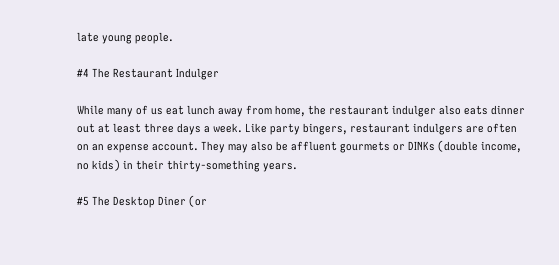late young people.

#4 The Restaurant Indulger

While many of us eat lunch away from home, the restaurant indulger also eats dinner out at least three days a week. Like party bingers, restaurant indulgers are often on an expense account. They may also be affluent gourmets or DINKs (double income, no kids) in their thirty-something years.

#5 The Desktop Diner (or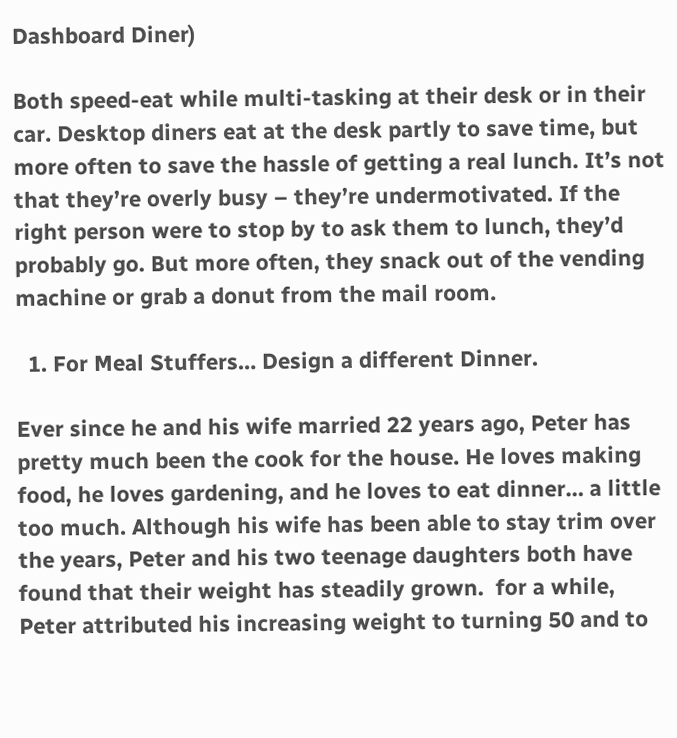Dashboard Diner)

Both speed-eat while multi-tasking at their desk or in their car. Desktop diners eat at the desk partly to save time, but more often to save the hassle of getting a real lunch. It’s not that they’re overly busy – they’re undermotivated. If the right person were to stop by to ask them to lunch, they’d probably go. But more often, they snack out of the vending machine or grab a donut from the mail room.

  1. For Meal Stuffers… Design a different Dinner.

Ever since he and his wife married 22 years ago, Peter has pretty much been the cook for the house. He loves making food, he loves gardening, and he loves to eat dinner… a little too much. Although his wife has been able to stay trim over the years, Peter and his two teenage daughters both have found that their weight has steadily grown.  for a while, Peter attributed his increasing weight to turning 50 and to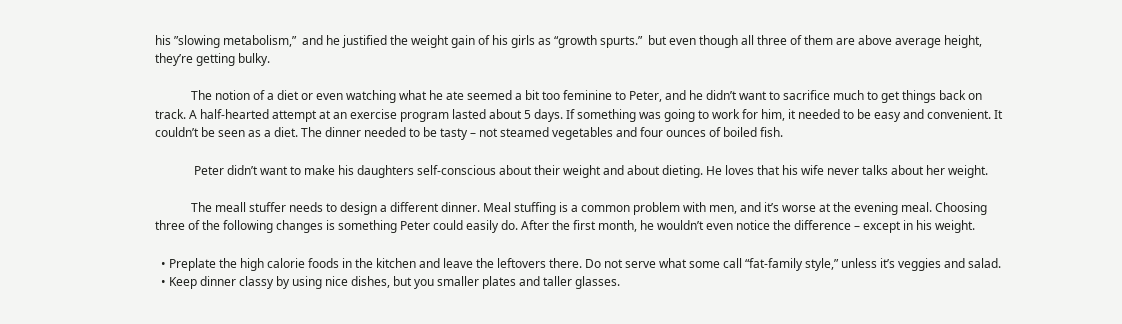his ”slowing metabolism,”  and he justified the weight gain of his girls as “growth spurts.”  but even though all three of them are above average height, they’re getting bulky.

            The notion of a diet or even watching what he ate seemed a bit too feminine to Peter, and he didn’t want to sacrifice much to get things back on track. A half-hearted attempt at an exercise program lasted about 5 days. If something was going to work for him, it needed to be easy and convenient. It couldn’t be seen as a diet. The dinner needed to be tasty – not steamed vegetables and four ounces of boiled fish.

             Peter didn’t want to make his daughters self-conscious about their weight and about dieting. He loves that his wife never talks about her weight.

            The meall stuffer needs to design a different dinner. Meal stuffing is a common problem with men, and it’s worse at the evening meal. Choosing three of the following changes is something Peter could easily do. After the first month, he wouldn’t even notice the difference – except in his weight.

  • Preplate the high calorie foods in the kitchen and leave the leftovers there. Do not serve what some call “fat-family style,” unless it’s veggies and salad.
  • Keep dinner classy by using nice dishes, but you smaller plates and taller glasses.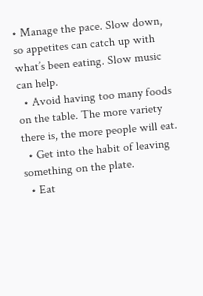• Manage the pace. Slow down, so appetites can catch up with what’s been eating. Slow music can help.
  • Avoid having too many foods on the table. The more variety there is, the more people will eat.
  • Get into the habit of leaving something on the plate.
  • Eat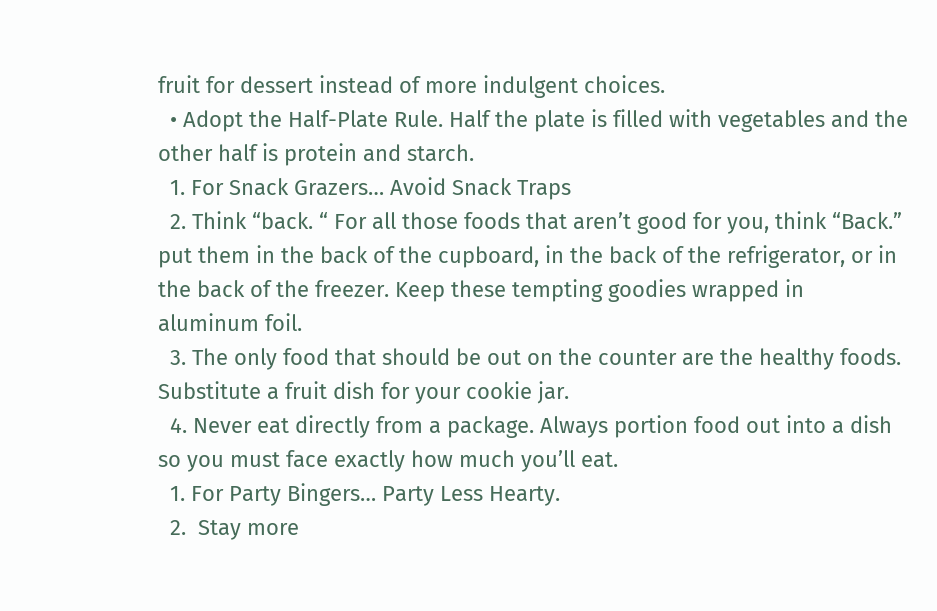fruit for dessert instead of more indulgent choices.
  • Adopt the Half-Plate Rule. Half the plate is filled with vegetables and the other half is protein and starch.
  1. For Snack Grazers… Avoid Snack Traps
  2. Think “back. “ For all those foods that aren’t good for you, think “Back.” put them in the back of the cupboard, in the back of the refrigerator, or in the back of the freezer. Keep these tempting goodies wrapped in aluminum foil.
  3. The only food that should be out on the counter are the healthy foods. Substitute a fruit dish for your cookie jar.
  4. Never eat directly from a package. Always portion food out into a dish so you must face exactly how much you’ll eat.
  1. For Party Bingers… Party Less Hearty.
  2.  Stay more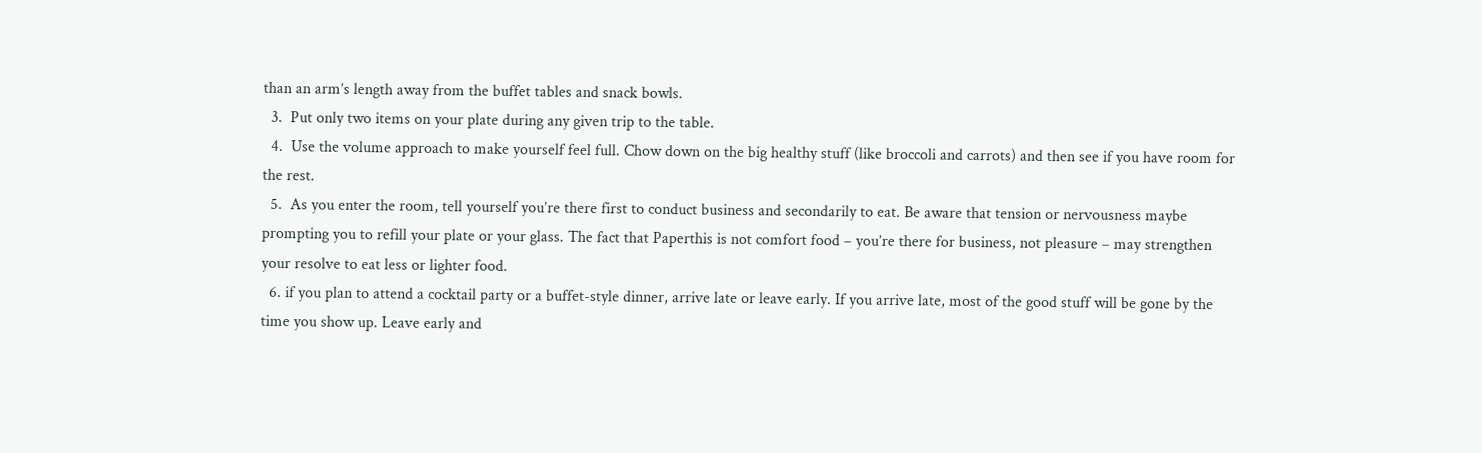than an arm’s length away from the buffet tables and snack bowls.
  3.  Put only two items on your plate during any given trip to the table.
  4.  Use the volume approach to make yourself feel full. Chow down on the big healthy stuff (like broccoli and carrots) and then see if you have room for the rest.
  5.  As you enter the room, tell yourself you’re there first to conduct business and secondarily to eat. Be aware that tension or nervousness maybe prompting you to refill your plate or your glass. The fact that Paperthis is not comfort food – you’re there for business, not pleasure – may strengthen  your resolve to eat less or lighter food.
  6. if you plan to attend a cocktail party or a buffet-style dinner, arrive late or leave early. If you arrive late, most of the good stuff will be gone by the time you show up. Leave early and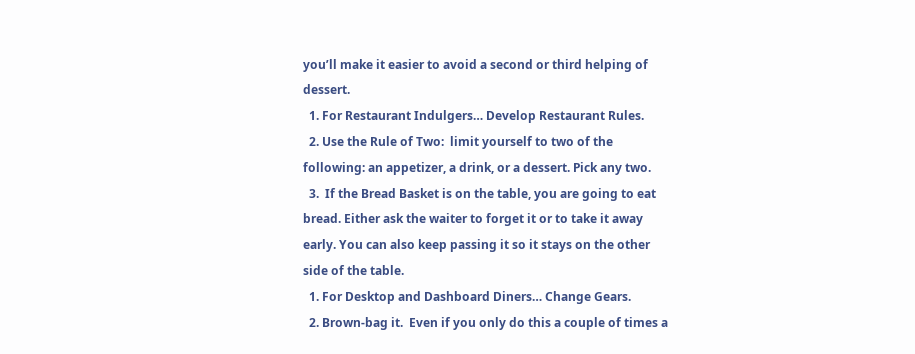you’ll make it easier to avoid a second or third helping of dessert.
  1. For Restaurant Indulgers… Develop Restaurant Rules.
  2. Use the Rule of Two:  limit yourself to two of the following: an appetizer, a drink, or a dessert. Pick any two.
  3.  If the Bread Basket is on the table, you are going to eat bread. Either ask the waiter to forget it or to take it away early. You can also keep passing it so it stays on the other side of the table.
  1. For Desktop and Dashboard Diners… Change Gears.
  2. Brown-bag it.  Even if you only do this a couple of times a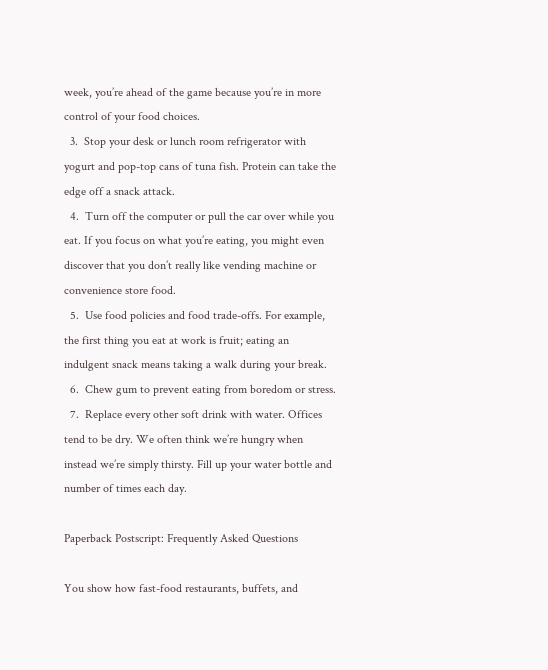week, you’re ahead of the game because you’re in more control of your food choices.
  3.  Stop your desk or lunch room refrigerator with yogurt and pop-top cans of tuna fish. Protein can take the edge off a snack attack.
  4.  Turn off the computer or pull the car over while you eat. If you focus on what you’re eating, you might even discover that you don’t really like vending machine or convenience store food.
  5.  Use food policies and food trade-offs. For example, the first thing you eat at work is fruit; eating an indulgent snack means taking a walk during your break.
  6.  Chew gum to prevent eating from boredom or stress.
  7.  Replace every other soft drink with water. Offices tend to be dry. We often think we’re hungry when instead we’re simply thirsty. Fill up your water bottle and number of times each day.

Paperback Postscript: Frequently Asked Questions

You show how fast-food restaurants, buffets, and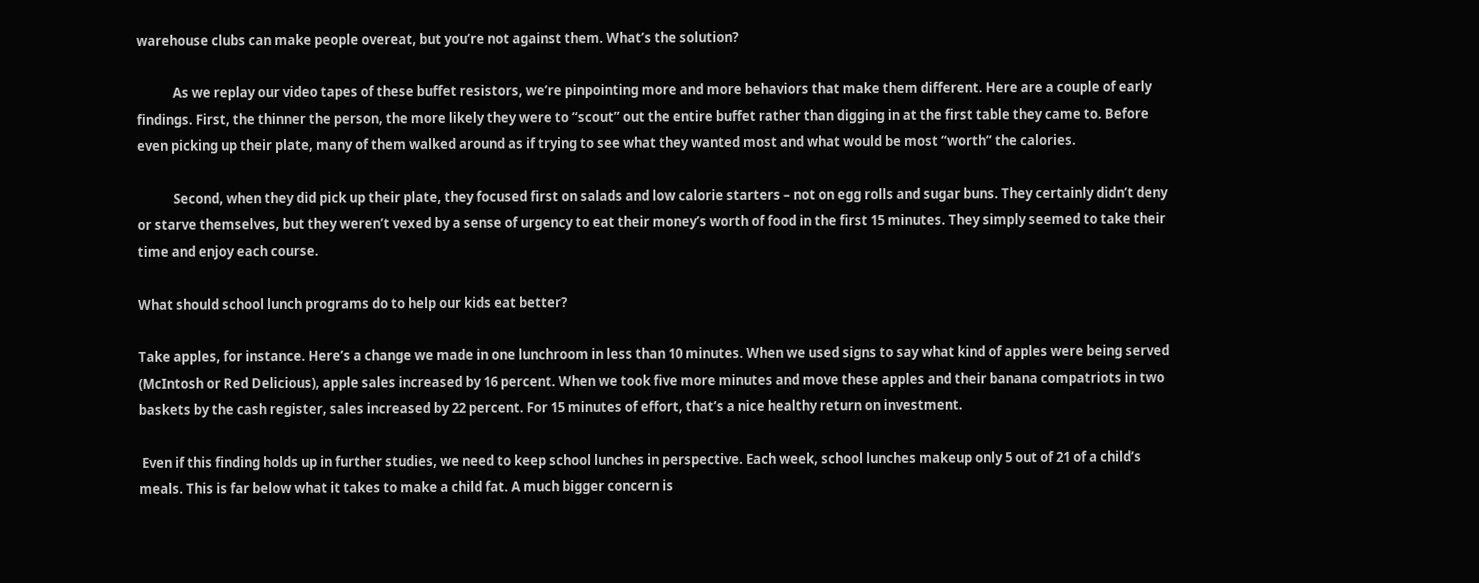warehouse clubs can make people overeat, but you’re not against them. What’s the solution?

            As we replay our video tapes of these buffet resistors, we’re pinpointing more and more behaviors that make them different. Here are a couple of early findings. First, the thinner the person, the more likely they were to “scout” out the entire buffet rather than digging in at the first table they came to. Before even picking up their plate, many of them walked around as if trying to see what they wanted most and what would be most “worth” the calories.

            Second, when they did pick up their plate, they focused first on salads and low calorie starters – not on egg rolls and sugar buns. They certainly didn’t deny or starve themselves, but they weren’t vexed by a sense of urgency to eat their money’s worth of food in the first 15 minutes. They simply seemed to take their time and enjoy each course.

What should school lunch programs do to help our kids eat better?

Take apples, for instance. Here’s a change we made in one lunchroom in less than 10 minutes. When we used signs to say what kind of apples were being served (McIntosh or Red Delicious), apple sales increased by 16 percent. When we took five more minutes and move these apples and their banana compatriots in two baskets by the cash register, sales increased by 22 percent. For 15 minutes of effort, that’s a nice healthy return on investment.

 Even if this finding holds up in further studies, we need to keep school lunches in perspective. Each week, school lunches makeup only 5 out of 21 of a child’s meals. This is far below what it takes to make a child fat. A much bigger concern is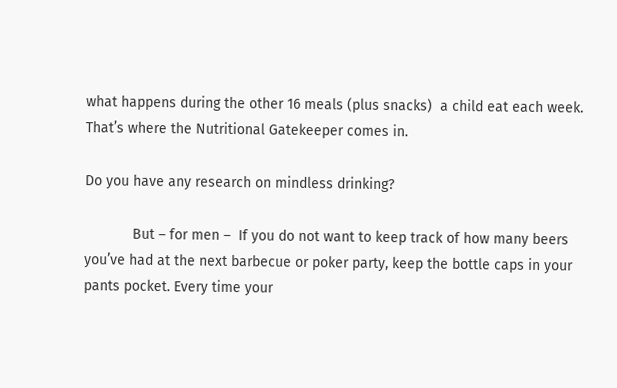what happens during the other 16 meals (plus snacks)  a child eat each week. That’s where the Nutritional Gatekeeper comes in.

Do you have any research on mindless drinking?

            But – for men –  If you do not want to keep track of how many beers you’ve had at the next barbecue or poker party, keep the bottle caps in your pants pocket. Every time your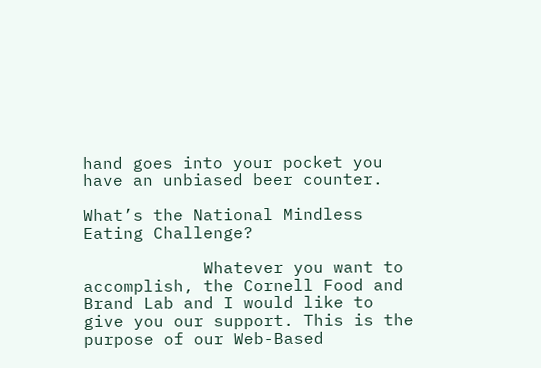hand goes into your pocket you have an unbiased beer counter.

What’s the National Mindless Eating Challenge?

            Whatever you want to accomplish, the Cornell Food and Brand Lab and I would like to give you our support. This is the purpose of our Web-Based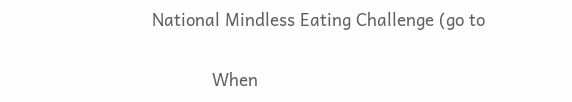National Mindless Eating Challenge (go to

            When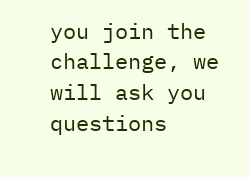you join the challenge, we will ask you questions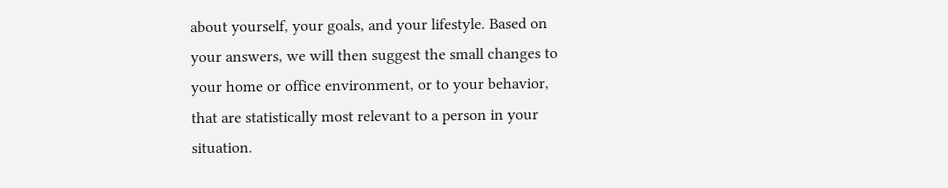about yourself, your goals, and your lifestyle. Based on your answers, we will then suggest the small changes to your home or office environment, or to your behavior, that are statistically most relevant to a person in your situation.